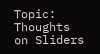Topic: Thoughts on Sliders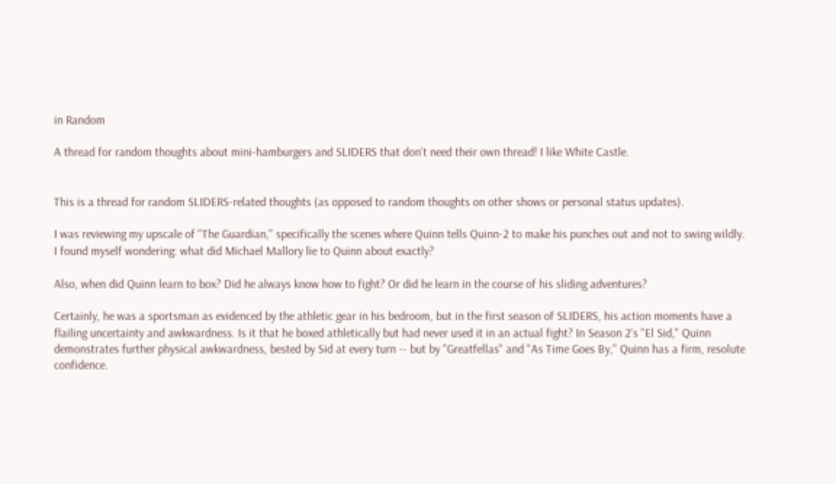in Random

A thread for random thoughts about mini-hamburgers and SLIDERS that don't need their own thread! I like White Castle.


This is a thread for random SLIDERS-related thoughts (as opposed to random thoughts on other shows or personal status updates).

I was reviewing my upscale of "The Guardian," specifically the scenes where Quinn tells Quinn-2 to make his punches out and not to swing wildly. I found myself wondering: what did Michael Mallory lie to Quinn about exactly?

Also, when did Quinn learn to box? Did he always know how to fight? Or did he learn in the course of his sliding adventures?

Certainly, he was a sportsman as evidenced by the athletic gear in his bedroom, but in the first season of SLIDERS, his action moments have a flailing uncertainty and awkwardness. Is it that he boxed athletically but had never used it in an actual fight? In Season 2's "El Sid," Quinn demonstrates further physical awkwardness, bested by Sid at every turn -- but by "Greatfellas" and "As Time Goes By," Quinn has a firm, resolute confidence.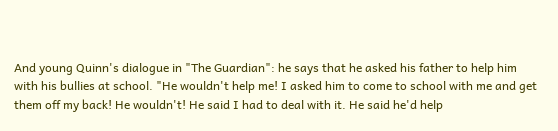And young Quinn's dialogue in "The Guardian": he says that he asked his father to help him with his bullies at school. "He wouldn't help me! I asked him to come to school with me and get them off my back! He wouldn't! He said I had to deal with it. He said he'd help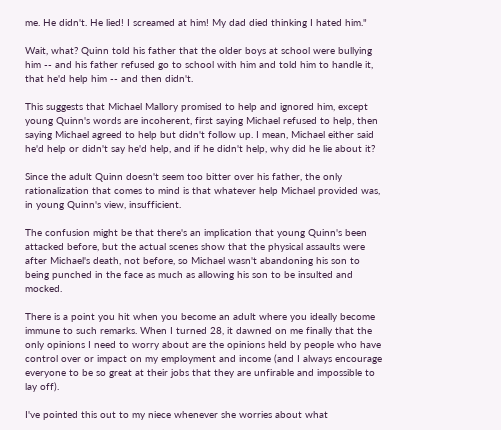me. He didn't. He lied! I screamed at him! My dad died thinking I hated him."

Wait, what? Quinn told his father that the older boys at school were bullying him -- and his father refused go to school with him and told him to handle it, that he'd help him -- and then didn't.

This suggests that Michael Mallory promised to help and ignored him, except young Quinn's words are incoherent, first saying Michael refused to help, then saying Michael agreed to help but didn't follow up. I mean, Michael either said he'd help or didn't say he'd help, and if he didn't help, why did he lie about it?

Since the adult Quinn doesn't seem too bitter over his father, the only rationalization that comes to mind is that whatever help Michael provided was, in young Quinn's view, insufficient.

The confusion might be that there's an implication that young Quinn's been attacked before, but the actual scenes show that the physical assaults were after Michael's death, not before, so Michael wasn't abandoning his son to being punched in the face as much as allowing his son to be insulted and mocked.

There is a point you hit when you become an adult where you ideally become immune to such remarks. When I turned 28, it dawned on me finally that the only opinions I need to worry about are the opinions held by people who have control over or impact on my employment and income (and I always encourage everyone to be so great at their jobs that they are unfirable and impossible to lay off).

I've pointed this out to my niece whenever she worries about what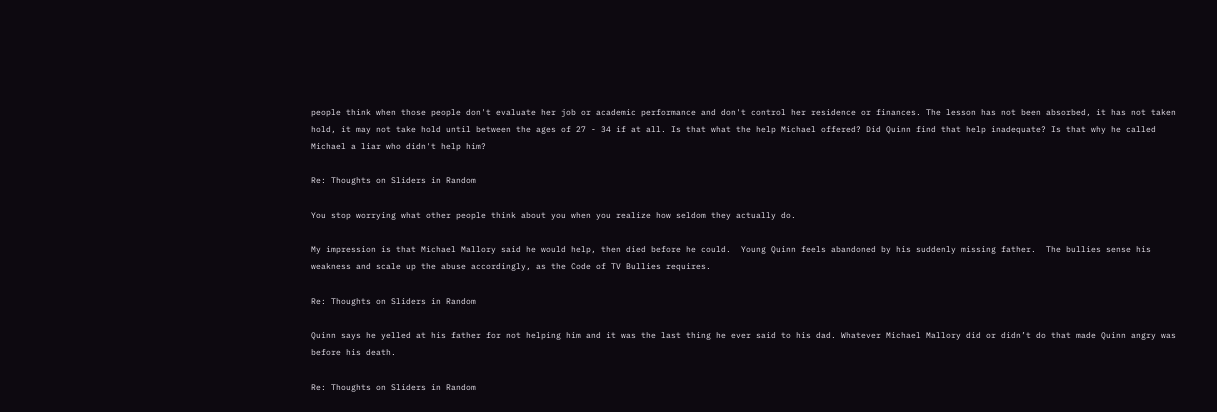people think when those people don't evaluate her job or academic performance and don't control her residence or finances. The lesson has not been absorbed, it has not taken hold, it may not take hold until between the ages of 27 - 34 if at all. Is that what the help Michael offered? Did Quinn find that help inadequate? Is that why he called Michael a liar who didn't help him?

Re: Thoughts on Sliders in Random

You stop worrying what other people think about you when you realize how seldom they actually do.

My impression is that Michael Mallory said he would help, then died before he could.  Young Quinn feels abandoned by his suddenly missing father.  The bullies sense his weakness and scale up the abuse accordingly, as the Code of TV Bullies requires.

Re: Thoughts on Sliders in Random

Quinn says he yelled at his father for not helping him and it was the last thing he ever said to his dad. Whatever Michael Mallory did or didn’t do that made Quinn angry was before his death.

Re: Thoughts on Sliders in Random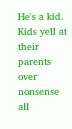He's a kid.  Kids yell at their parents over nonsense all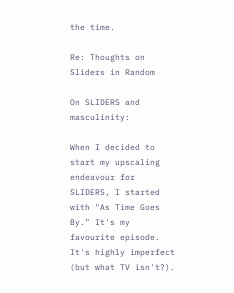the time.

Re: Thoughts on Sliders in Random

On SLIDERS and masculinity:

When I decided to start my upscaling endeavour for SLIDERS, I started with "As Time Goes By." It's my favourite episode. It's highly imperfect (but what TV isn't?).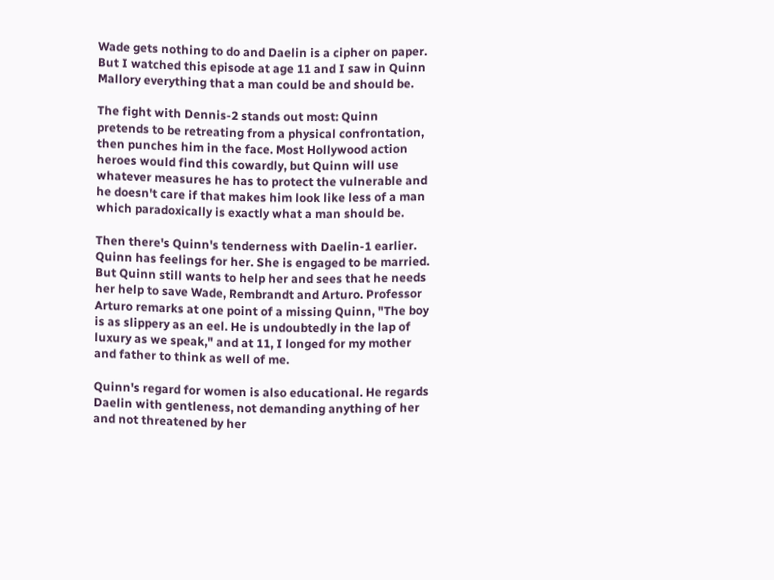Wade gets nothing to do and Daelin is a cipher on paper. But I watched this episode at age 11 and I saw in Quinn Mallory everything that a man could be and should be.

The fight with Dennis-2 stands out most: Quinn pretends to be retreating from a physical confrontation, then punches him in the face. Most Hollywood action heroes would find this cowardly, but Quinn will use whatever measures he has to protect the vulnerable and he doesn't care if that makes him look like less of a man which paradoxically is exactly what a man should be.

Then there's Quinn's tenderness with Daelin-1 earlier. Quinn has feelings for her. She is engaged to be married. But Quinn still wants to help her and sees that he needs her help to save Wade, Rembrandt and Arturo. Professor Arturo remarks at one point of a missing Quinn, "The boy is as slippery as an eel. He is undoubtedly in the lap of luxury as we speak," and at 11, I longed for my mother and father to think as well of me.

Quinn's regard for women is also educational. He regards Daelin with gentleness, not demanding anything of her and not threatened by her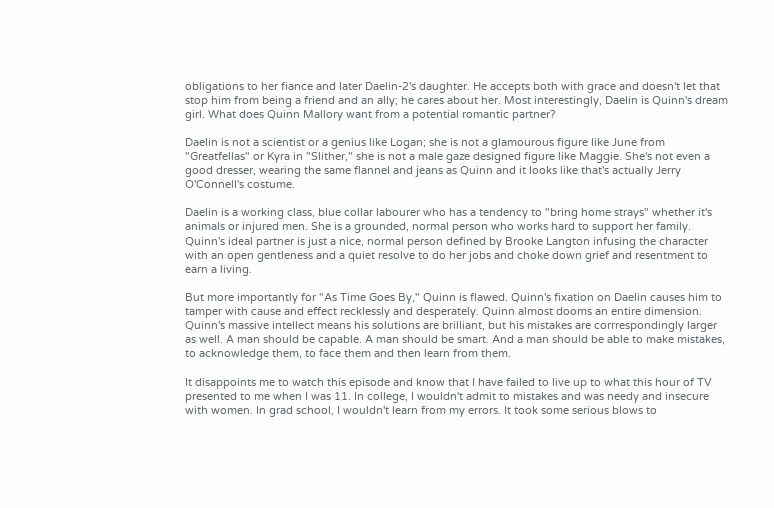obligations to her fiance and later Daelin-2's daughter. He accepts both with grace and doesn't let that stop him from being a friend and an ally; he cares about her. Most interestingly, Daelin is Quinn's dream girl. What does Quinn Mallory want from a potential romantic partner?

Daelin is not a scientist or a genius like Logan; she is not a glamourous figure like June from "Greatfellas" or Kyra in "Slither," she is not a male gaze designed figure like Maggie. She's not even a good dresser, wearing the same flannel and jeans as Quinn and it looks like that's actually Jerry O'Connell's costume.

Daelin is a working class, blue collar labourer who has a tendency to "bring home strays" whether it's animals or injured men. She is a grounded, normal person who works hard to support her family. Quinn's ideal partner is just a nice, normal person defined by Brooke Langton infusing the character with an open gentleness and a quiet resolve to do her jobs and choke down grief and resentment to earn a living.

But more importantly for "As Time Goes By," Quinn is flawed. Quinn's fixation on Daelin causes him to tamper with cause and effect recklessly and desperately. Quinn almost dooms an entire dimension. Quinn's massive intellect means his solutions are brilliant, but his mistakes are corrrespondingly larger as well. A man should be capable. A man should be smart. And a man should be able to make mistakes, to acknowledge them, to face them and then learn from them.

It disappoints me to watch this episode and know that I have failed to live up to what this hour of TV presented to me when I was 11. In college, I wouldn't admit to mistakes and was needy and insecure with women. In grad school, I wouldn't learn from my errors. It took some serious blows to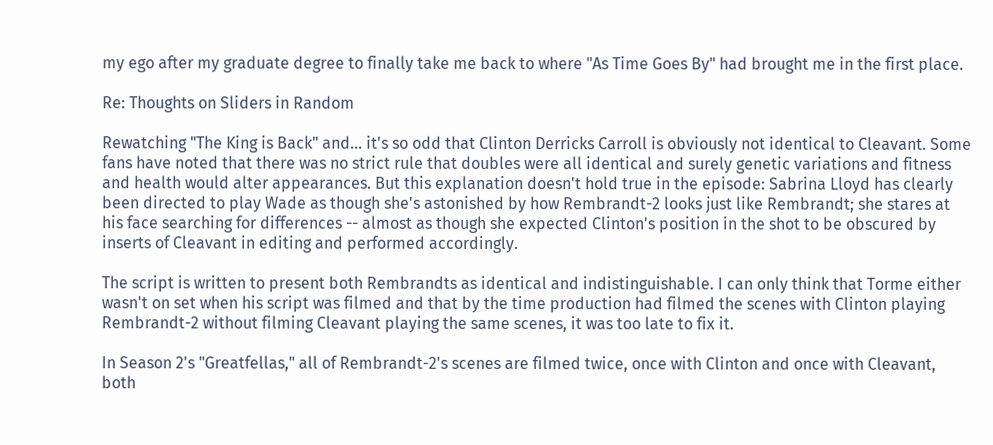my ego after my graduate degree to finally take me back to where "As Time Goes By" had brought me in the first place.

Re: Thoughts on Sliders in Random

Rewatching "The King is Back" and... it's so odd that Clinton Derricks Carroll is obviously not identical to Cleavant. Some fans have noted that there was no strict rule that doubles were all identical and surely genetic variations and fitness and health would alter appearances. But this explanation doesn't hold true in the episode: Sabrina Lloyd has clearly been directed to play Wade as though she's astonished by how Rembrandt-2 looks just like Rembrandt; she stares at his face searching for differences -- almost as though she expected Clinton's position in the shot to be obscured by inserts of Cleavant in editing and performed accordingly.

The script is written to present both Rembrandts as identical and indistinguishable. I can only think that Torme either wasn't on set when his script was filmed and that by the time production had filmed the scenes with Clinton playing Rembrandt-2 without filming Cleavant playing the same scenes, it was too late to fix it.

In Season 2's "Greatfellas," all of Rembrandt-2's scenes are filmed twice, once with Clinton and once with Cleavant, both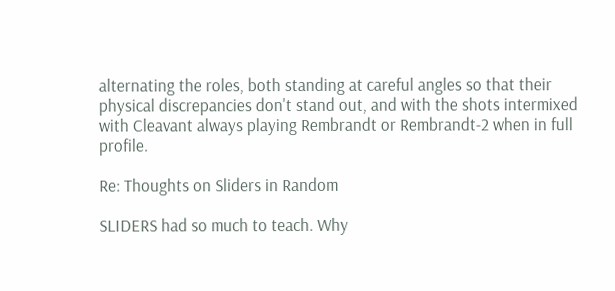alternating the roles, both standing at careful angles so that their physical discrepancies don't stand out, and with the shots intermixed with Cleavant always playing Rembrandt or Rembrandt-2 when in full profile.

Re: Thoughts on Sliders in Random

SLIDERS had so much to teach. Why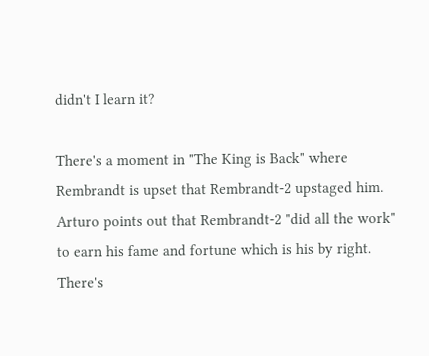didn't I learn it?

There's a moment in "The King is Back" where Rembrandt is upset that Rembrandt-2 upstaged him. Arturo points out that Rembrandt-2 "did all the work" to earn his fame and fortune which is his by right. There's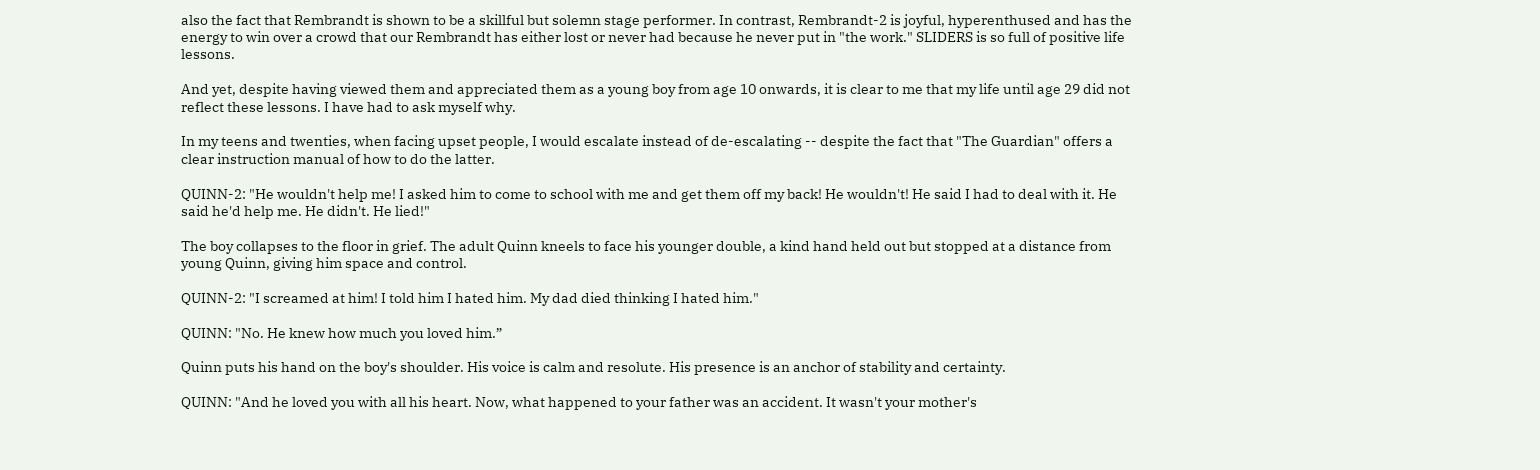also the fact that Rembrandt is shown to be a skillful but solemn stage performer. In contrast, Rembrandt-2 is joyful, hyperenthused and has the energy to win over a crowd that our Rembrandt has either lost or never had because he never put in "the work." SLIDERS is so full of positive life lessons.

And yet, despite having viewed them and appreciated them as a young boy from age 10 onwards, it is clear to me that my life until age 29 did not reflect these lessons. I have had to ask myself why.

In my teens and twenties, when facing upset people, I would escalate instead of de-escalating -- despite the fact that "The Guardian" offers a clear instruction manual of how to do the latter.

QUINN-2: "He wouldn't help me! I asked him to come to school with me and get them off my back! He wouldn't! He said I had to deal with it. He said he'd help me. He didn't. He lied!"

The boy collapses to the floor in grief. The adult Quinn kneels to face his younger double, a kind hand held out but stopped at a distance from young Quinn, giving him space and control.

QUINN-2: "I screamed at him! I told him I hated him. My dad died thinking I hated him."

QUINN: "No. He knew how much you loved him.”

Quinn puts his hand on the boy's shoulder. His voice is calm and resolute. His presence is an anchor of stability and certainty.

QUINN: "And he loved you with all his heart. Now, what happened to your father was an accident. It wasn't your mother's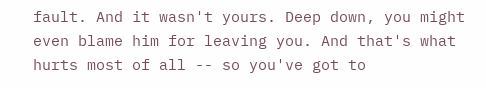fault. And it wasn't yours. Deep down, you might even blame him for leaving you. And that's what hurts most of all -- so you've got to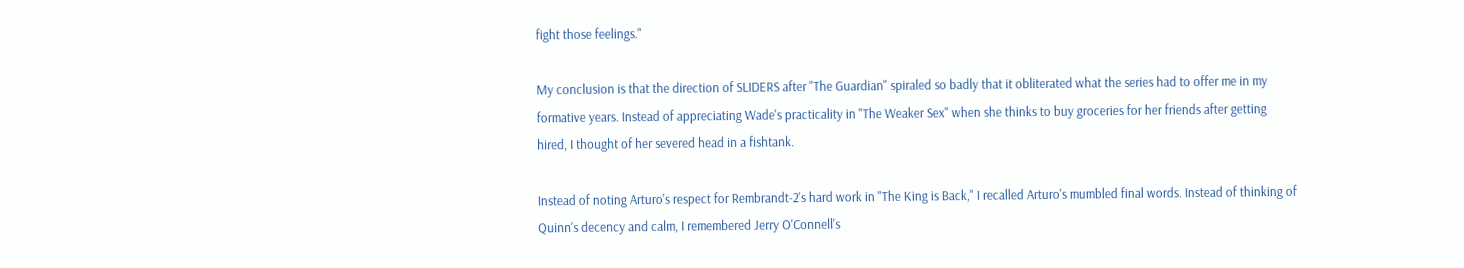fight those feelings."

My conclusion is that the direction of SLIDERS after "The Guardian" spiraled so badly that it obliterated what the series had to offer me in my formative years. Instead of appreciating Wade's practicality in "The Weaker Sex" when she thinks to buy groceries for her friends after getting hired, I thought of her severed head in a fishtank.

Instead of noting Arturo's respect for Rembrandt-2's hard work in "The King is Back," I recalled Arturo's mumbled final words. Instead of thinking of Quinn's decency and calm, I remembered Jerry O'Connell's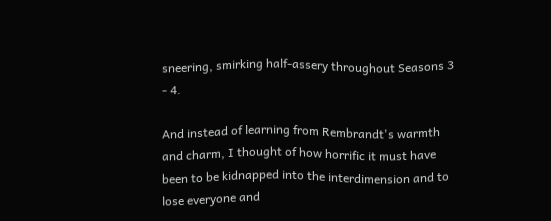sneering, smirking half-assery throughout Seasons 3 - 4.

And instead of learning from Rembrandt's warmth and charm, I thought of how horrific it must have been to be kidnapped into the interdimension and to lose everyone and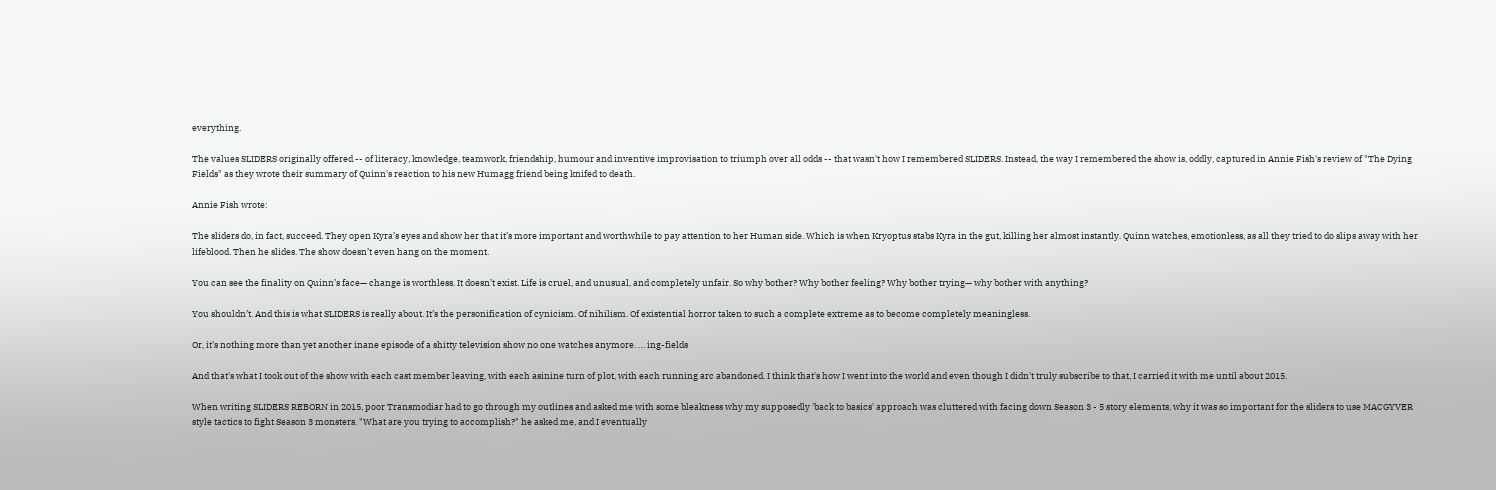everything.

The values SLIDERS originally offered -- of literacy, knowledge, teamwork, friendship, humour and inventive improvisation to triumph over all odds -- that wasn't how I remembered SLIDERS. Instead, the way I remembered the show is, oddly, captured in Annie Fish's review of "The Dying Fields" as they wrote their summary of Quinn's reaction to his new Humagg friend being knifed to death.

Annie Fish wrote:

The sliders do, in fact, succeed. They open Kyra’s eyes and show her that it’s more important and worthwhile to pay attention to her Human side. Which is when Kryoptus stabs Kyra in the gut, killing her almost instantly. Quinn watches, emotionless, as all they tried to do slips away with her lifeblood. Then he slides. The show doesn’t even hang on the moment.

You can see the finality on Quinn’s face— change is worthless. It doesn’t exist. Life is cruel, and unusual, and completely unfair. So why bother? Why bother feeling? Why bother trying— why bother with anything?

You shouldn’t. And this is what SLIDERS is really about. It’s the personification of cynicism. Of nihilism. Of existential horror taken to such a complete extreme as to become completely meaningless.

Or, it’s nothing more than yet another inane episode of a shitty television show no one watches anymore. … ing-fields

And that's what I took out of the show with each cast member leaving, with each asinine turn of plot, with each running arc abandoned. I think that's how I went into the world and even though I didn't truly subscribe to that, I carried it with me until about 2015.

When writing SLIDERS REBORN in 2015, poor Transmodiar had to go through my outlines and asked me with some bleakness why my supposedly 'back to basics' approach was cluttered with facing down Season 3 - 5 story elements, why it was so important for the sliders to use MACGYVER style tactics to fight Season 3 monsters. "What are you trying to accomplish?" he asked me, and I eventually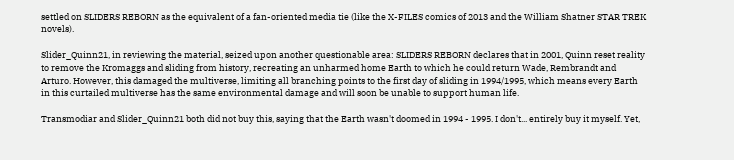settled on SLIDERS REBORN as the equivalent of a fan-oriented media tie (like the X-FILES comics of 2013 and the William Shatner STAR TREK novels).

Slider_Quinn21, in reviewing the material, seized upon another questionable area: SLIDERS REBORN declares that in 2001, Quinn reset reality to remove the Kromaggs and sliding from history, recreating an unharmed home Earth to which he could return Wade, Rembrandt and Arturo. However, this damaged the multiverse, limiting all branching points to the first day of sliding in 1994/1995, which means every Earth in this curtailed multiverse has the same environmental damage and will soon be unable to support human life.

Transmodiar and Slider_Quinn21 both did not buy this, saying that the Earth wasn't doomed in 1994 - 1995. I don't... entirely buy it myself. Yet,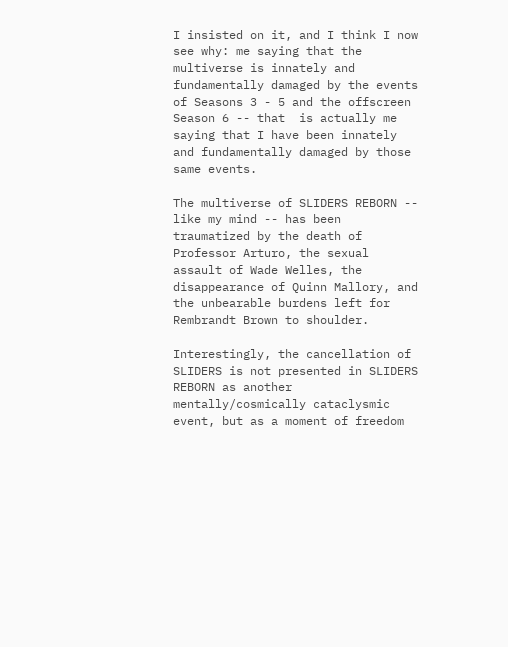I insisted on it, and I think I now see why: me saying that the multiverse is innately and fundamentally damaged by the events of Seasons 3 - 5 and the offscreen Season 6 -- that  is actually me saying that I have been innately and fundamentally damaged by those same events.

The multiverse of SLIDERS REBORN -- like my mind -- has been traumatized by the death of Professor Arturo, the sexual assault of Wade Welles, the disappearance of Quinn Mallory, and the unbearable burdens left for Rembrandt Brown to shoulder.

Interestingly, the cancellation of SLIDERS is not presented in SLIDERS REBORN as another mentally/cosmically cataclysmic event, but as a moment of freedom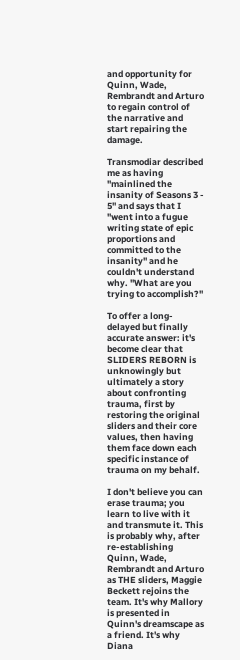and opportunity for Quinn, Wade, Rembrandt and Arturo to regain control of the narrative and start repairing the damage.

Transmodiar described me as having "mainlined the insanity of Seasons 3 - 5" and says that I "went into a fugue writing state of epic proportions and committed to the insanity" and he couldn't understand why. "What are you trying to accomplish?"

To offer a long-delayed but finally accurate answer: it's become clear that SLIDERS REBORN is unknowingly but ultimately a story about confronting trauma, first by restoring the original sliders and their core values, then having them face down each specific instance of trauma on my behalf.

I don't believe you can erase trauma; you learn to live with it and transmute it. This is probably why, after re-establishing Quinn, Wade, Rembrandt and Arturo as THE sliders, Maggie Beckett rejoins the team. It's why Mallory is presented in Quinn's dreamscape as a friend. It's why Diana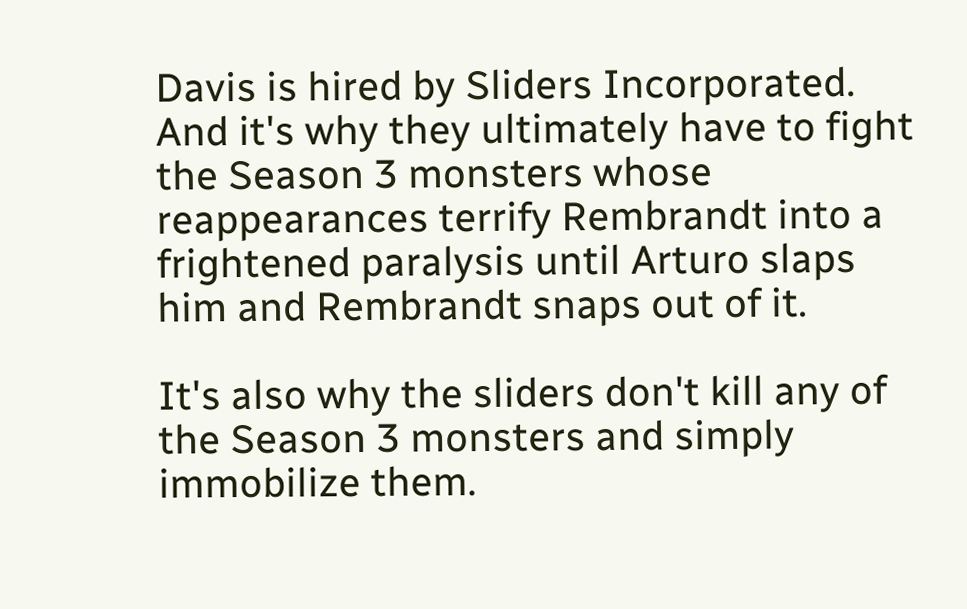Davis is hired by Sliders Incorporated. And it's why they ultimately have to fight the Season 3 monsters whose reappearances terrify Rembrandt into a frightened paralysis until Arturo slaps him and Rembrandt snaps out of it.

It's also why the sliders don't kill any of the Season 3 monsters and simply immobilize them.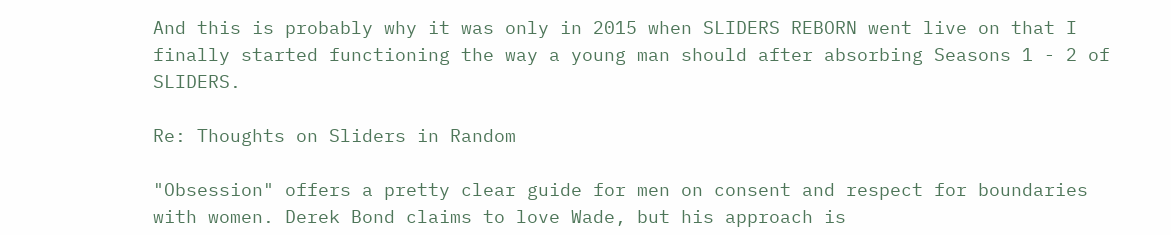And this is probably why it was only in 2015 when SLIDERS REBORN went live on that I finally started functioning the way a young man should after absorbing Seasons 1 - 2 of SLIDERS.

Re: Thoughts on Sliders in Random

"Obsession" offers a pretty clear guide for men on consent and respect for boundaries with women. Derek Bond claims to love Wade, but his approach is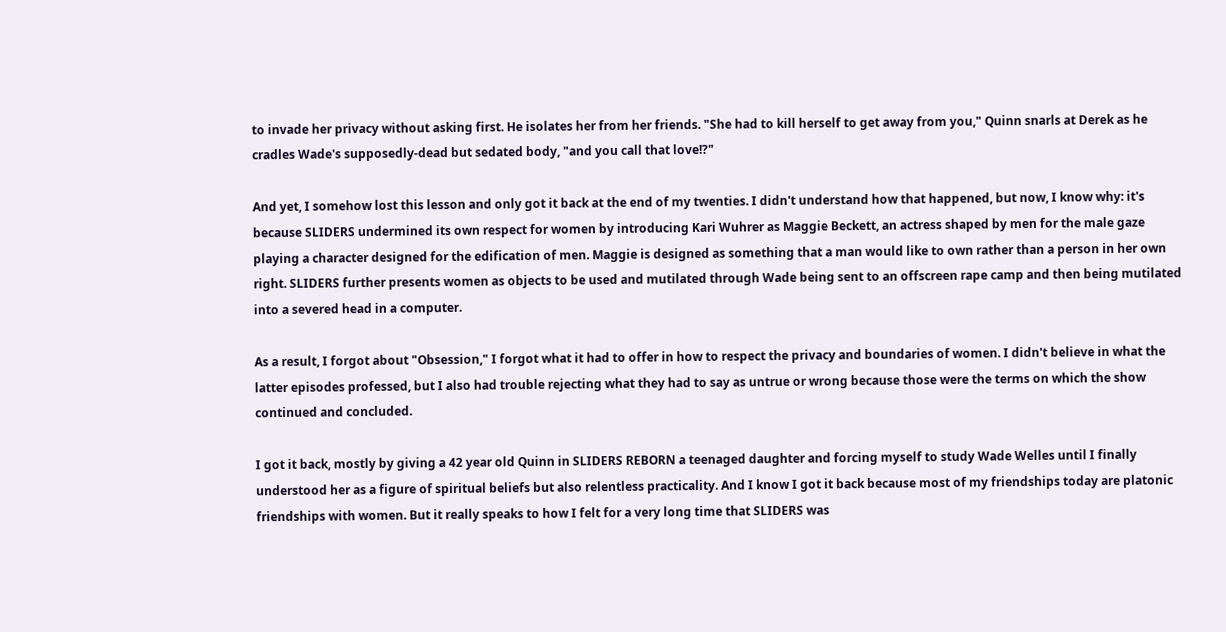to invade her privacy without asking first. He isolates her from her friends. "She had to kill herself to get away from you," Quinn snarls at Derek as he cradles Wade's supposedly-dead but sedated body, "and you call that love!?"

And yet, I somehow lost this lesson and only got it back at the end of my twenties. I didn't understand how that happened, but now, I know why: it's because SLIDERS undermined its own respect for women by introducing Kari Wuhrer as Maggie Beckett, an actress shaped by men for the male gaze playing a character designed for the edification of men. Maggie is designed as something that a man would like to own rather than a person in her own right. SLIDERS further presents women as objects to be used and mutilated through Wade being sent to an offscreen rape camp and then being mutilated into a severed head in a computer.

As a result, I forgot about "Obsession," I forgot what it had to offer in how to respect the privacy and boundaries of women. I didn't believe in what the latter episodes professed, but I also had trouble rejecting what they had to say as untrue or wrong because those were the terms on which the show continued and concluded.

I got it back, mostly by giving a 42 year old Quinn in SLIDERS REBORN a teenaged daughter and forcing myself to study Wade Welles until I finally understood her as a figure of spiritual beliefs but also relentless practicality. And I know I got it back because most of my friendships today are platonic friendships with women. But it really speaks to how I felt for a very long time that SLIDERS was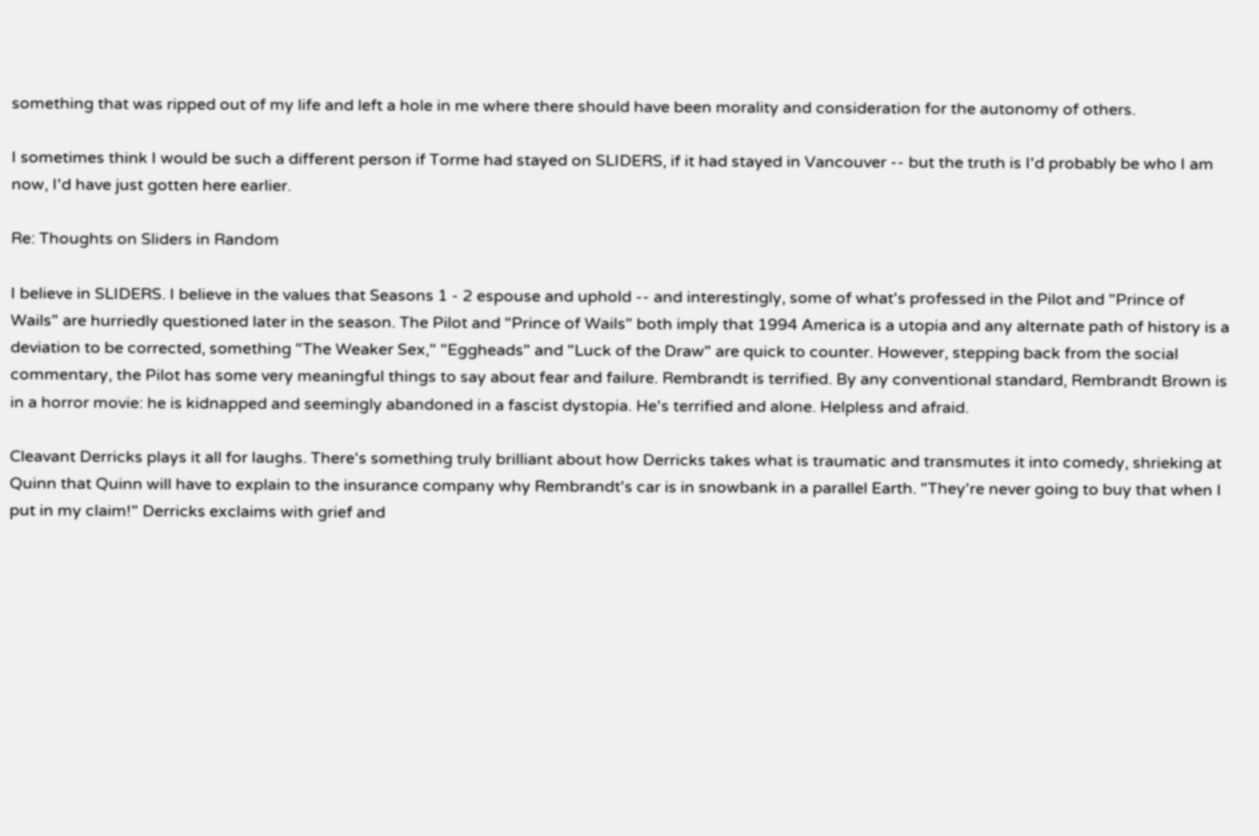something that was ripped out of my life and left a hole in me where there should have been morality and consideration for the autonomy of others.

I sometimes think I would be such a different person if Torme had stayed on SLIDERS, if it had stayed in Vancouver -- but the truth is I'd probably be who I am now, I'd have just gotten here earlier.

Re: Thoughts on Sliders in Random

I believe in SLIDERS. I believe in the values that Seasons 1 - 2 espouse and uphold -- and interestingly, some of what's professed in the Pilot and "Prince of Wails" are hurriedly questioned later in the season. The Pilot and "Prince of Wails" both imply that 1994 America is a utopia and any alternate path of history is a deviation to be corrected, something "The Weaker Sex," "Eggheads" and "Luck of the Draw" are quick to counter. However, stepping back from the social commentary, the Pilot has some very meaningful things to say about fear and failure. Rembrandt is terrified. By any conventional standard, Rembrandt Brown is in a horror movie: he is kidnapped and seemingly abandoned in a fascist dystopia. He's terrified and alone. Helpless and afraid.

Cleavant Derricks plays it all for laughs. There's something truly brilliant about how Derricks takes what is traumatic and transmutes it into comedy, shrieking at Quinn that Quinn will have to explain to the insurance company why Rembrandt's car is in snowbank in a parallel Earth. "They're never going to buy that when I put in my claim!" Derricks exclaims with grief and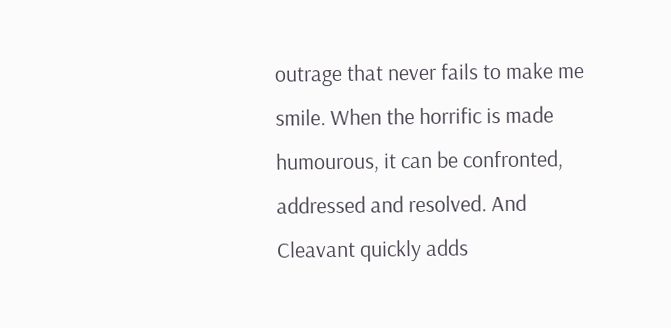outrage that never fails to make me smile. When the horrific is made humourous, it can be confronted, addressed and resolved. And Cleavant quickly adds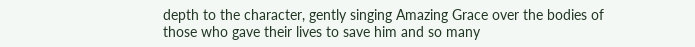depth to the character, gently singing Amazing Grace over the bodies of those who gave their lives to save him and so many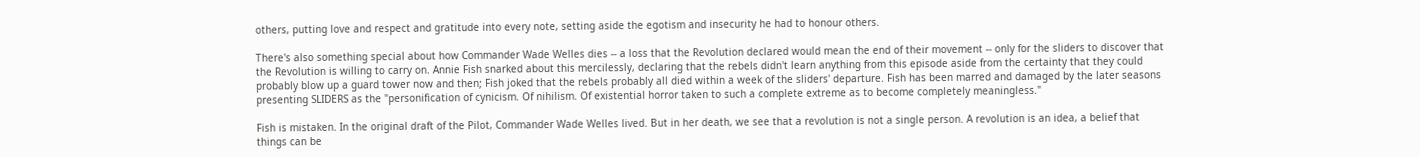others, putting love and respect and gratitude into every note, setting aside the egotism and insecurity he had to honour others.

There's also something special about how Commander Wade Welles dies -- a loss that the Revolution declared would mean the end of their movement -- only for the sliders to discover that the Revolution is willing to carry on. Annie Fish snarked about this mercilessly, declaring that the rebels didn't learn anything from this episode aside from the certainty that they could probably blow up a guard tower now and then; Fish joked that the rebels probably all died within a week of the sliders' departure. Fish has been marred and damaged by the later seasons presenting SLIDERS as the "personification of cynicism. Of nihilism. Of existential horror taken to such a complete extreme as to become completely meaningless."

Fish is mistaken. In the original draft of the Pilot, Commander Wade Welles lived. But in her death, we see that a revolution is not a single person. A revolution is an idea, a belief that things can be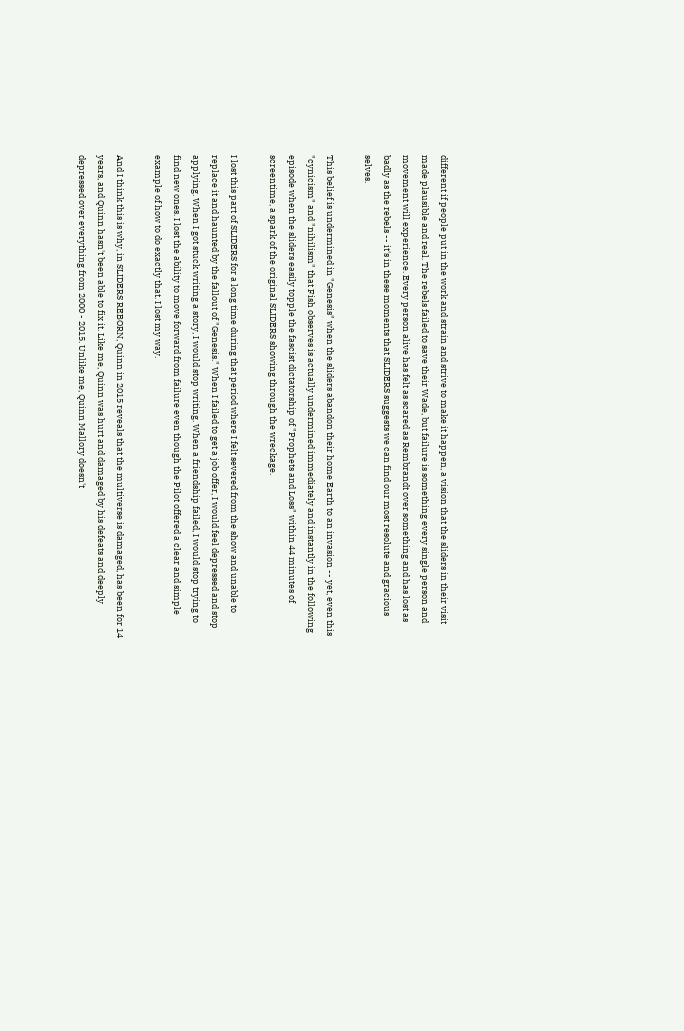different if people put in the work and strain and strive to make it happen, a vision that the sliders in their visit made plausible and real. The rebels failed to save their Wade, but failure is something every single person and movement will experience. Every person alive has felt as scared as Rembrandt over something and has lost as badly as the rebels -- it's in these moments that SLIDERS suggests we can find our most resolute and gracious selves.

This belief is undermined in "Genesis" when the sliders abandon their home Earth to an invasion -- yet, even this "cynicism" and "nihilism" that Fish observes is actually undermined immediately and instantly in the following episode when the sliders easily topple the fascist dictatorship of "Prophets and Loss" within 44 minutes of screentime, a spark of the original SLIDERS showing through the wreckage.

I lost this part of SLIDERS for a long time during that period where I felt severed from the show and unable to replace it and haunted by the fallout of "Genesis." When I failed to get a job offer, I would feel depressed and stop applying. When I got stuck writing a story, I would stop writing. When a friendship failed, I would stop trying to find new ones. I lost the ability to move forward from failure even though the Pilot offered a clear and simple example of how to do exactly that. I lost my way.

And I think this is why, in SLIDERS REBORN, Quinn in 2015 reveals that the multiverse is damaged, has been for 14 years, and Quinn hasn't been able to fix it. Like me, Quinn was hurt and damaged by his defeats and deeply depressed over everything from 2000 - 2015. Unlike me, Quinn Mallory doesn't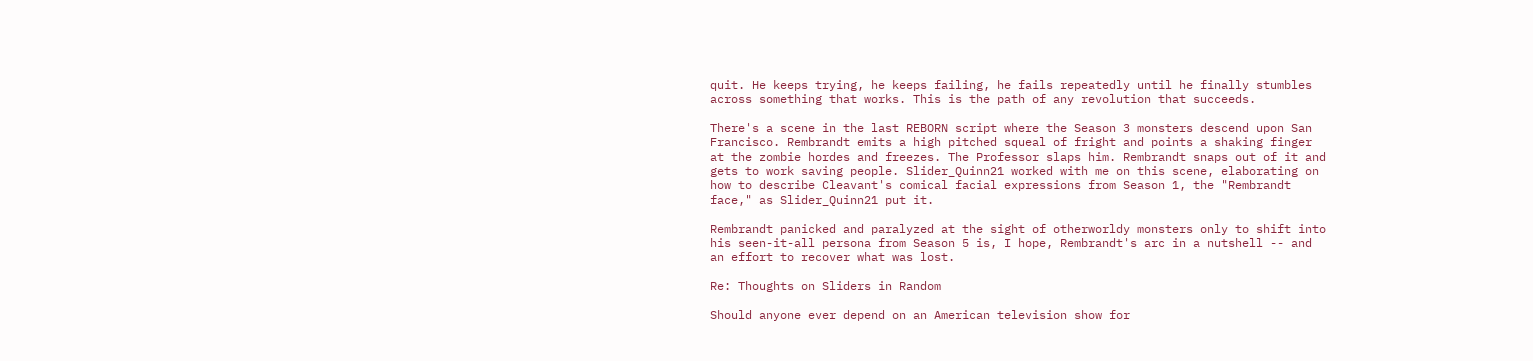quit. He keeps trying, he keeps failing, he fails repeatedly until he finally stumbles across something that works. This is the path of any revolution that succeeds.

There's a scene in the last REBORN script where the Season 3 monsters descend upon San Francisco. Rembrandt emits a high pitched squeal of fright and points a shaking finger at the zombie hordes and freezes. The Professor slaps him. Rembrandt snaps out of it and gets to work saving people. Slider_Quinn21 worked with me on this scene, elaborating on how to describe Cleavant's comical facial expressions from Season 1, the "Rembrandt face," as Slider_Quinn21 put it.

Rembrandt panicked and paralyzed at the sight of otherworldy monsters only to shift into his seen-it-all persona from Season 5 is, I hope, Rembrandt's arc in a nutshell -- and an effort to recover what was lost.

Re: Thoughts on Sliders in Random

Should anyone ever depend on an American television show for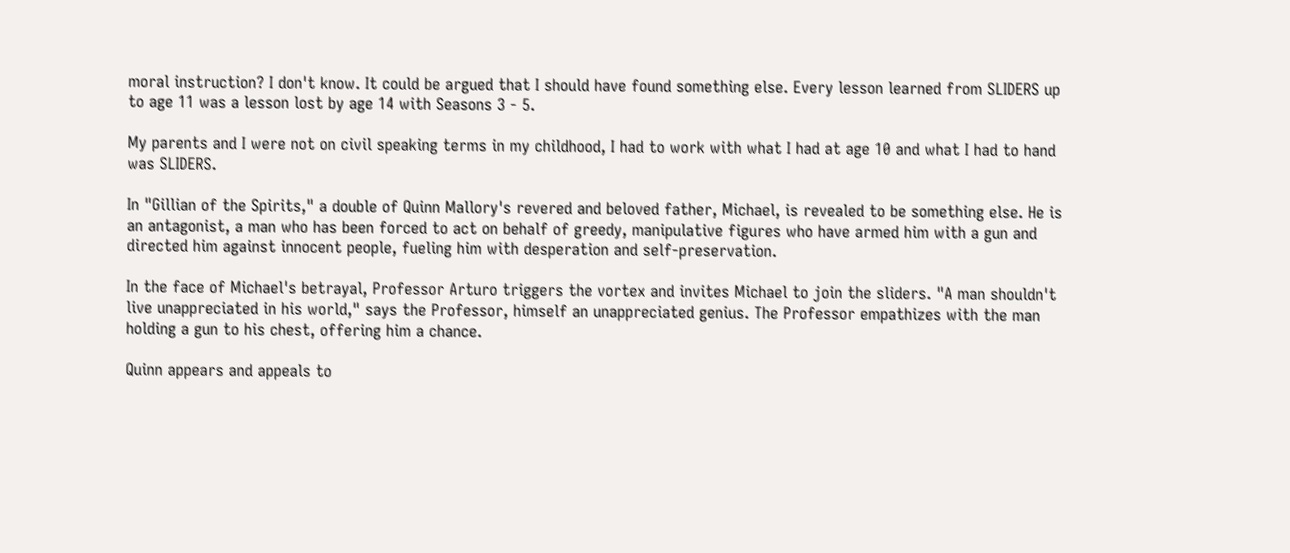moral instruction? I don't know. It could be argued that I should have found something else. Every lesson learned from SLIDERS up to age 11 was a lesson lost by age 14 with Seasons 3 - 5.

My parents and I were not on civil speaking terms in my childhood, I had to work with what I had at age 10 and what I had to hand was SLIDERS.

In "Gillian of the Spirits," a double of Quinn Mallory's revered and beloved father, Michael, is revealed to be something else. He is an antagonist, a man who has been forced to act on behalf of greedy, manipulative figures who have armed him with a gun and directed him against innocent people, fueling him with desperation and self-preservation.

In the face of Michael's betrayal, Professor Arturo triggers the vortex and invites Michael to join the sliders. "A man shouldn't live unappreciated in his world," says the Professor, himself an unappreciated genius. The Professor empathizes with the man holding a gun to his chest, offering him a chance.

Quinn appears and appeals to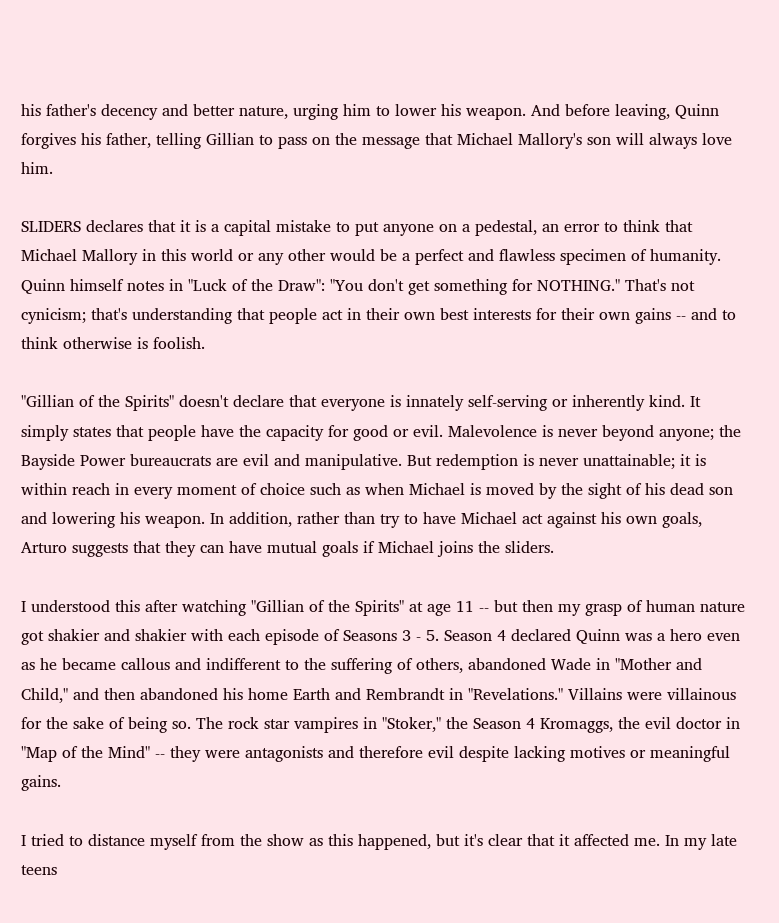his father's decency and better nature, urging him to lower his weapon. And before leaving, Quinn forgives his father, telling Gillian to pass on the message that Michael Mallory's son will always love him.

SLIDERS declares that it is a capital mistake to put anyone on a pedestal, an error to think that Michael Mallory in this world or any other would be a perfect and flawless specimen of humanity. Quinn himself notes in "Luck of the Draw": "You don't get something for NOTHING." That's not cynicism; that's understanding that people act in their own best interests for their own gains -- and to think otherwise is foolish.

"Gillian of the Spirits" doesn't declare that everyone is innately self-serving or inherently kind. It simply states that people have the capacity for good or evil. Malevolence is never beyond anyone; the Bayside Power bureaucrats are evil and manipulative. But redemption is never unattainable; it is within reach in every moment of choice such as when Michael is moved by the sight of his dead son and lowering his weapon. In addition, rather than try to have Michael act against his own goals, Arturo suggests that they can have mutual goals if Michael joins the sliders.

I understood this after watching "Gillian of the Spirits" at age 11 -- but then my grasp of human nature got shakier and shakier with each episode of Seasons 3 - 5. Season 4 declared Quinn was a hero even as he became callous and indifferent to the suffering of others, abandoned Wade in "Mother and Child," and then abandoned his home Earth and Rembrandt in "Revelations." Villains were villainous for the sake of being so. The rock star vampires in "Stoker," the Season 4 Kromaggs, the evil doctor in "Map of the Mind" -- they were antagonists and therefore evil despite lacking motives or meaningful gains.

I tried to distance myself from the show as this happened, but it's clear that it affected me. In my late teens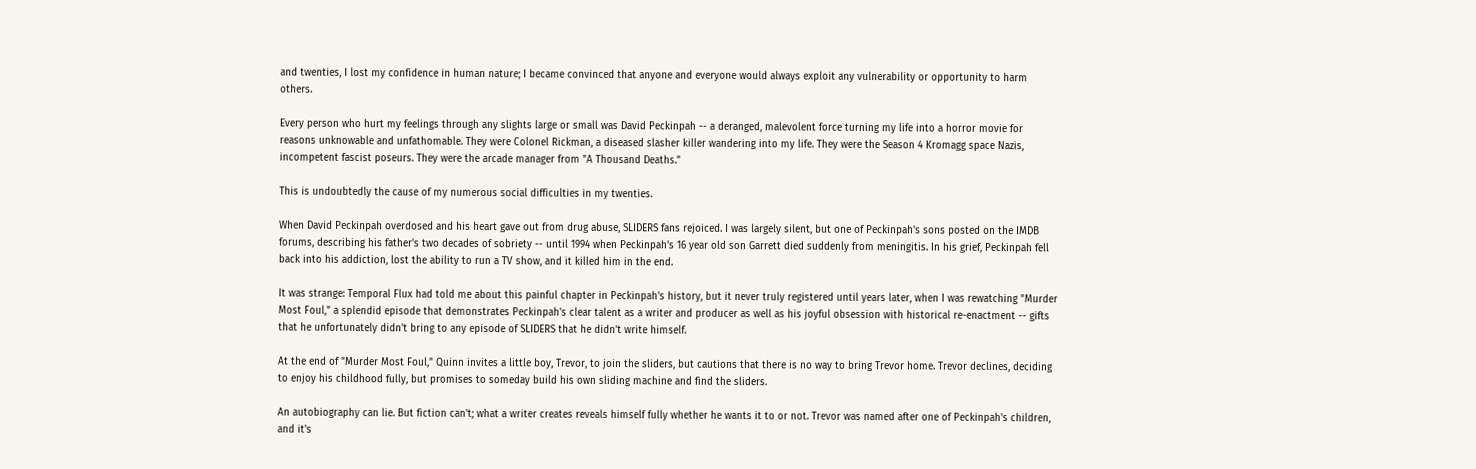and twenties, I lost my confidence in human nature; I became convinced that anyone and everyone would always exploit any vulnerability or opportunity to harm others.

Every person who hurt my feelings through any slights large or small was David Peckinpah -- a deranged, malevolent force turning my life into a horror movie for reasons unknowable and unfathomable. They were Colonel Rickman, a diseased slasher killer wandering into my life. They were the Season 4 Kromagg space Nazis, incompetent fascist poseurs. They were the arcade manager from "A Thousand Deaths."

This is undoubtedly the cause of my numerous social difficulties in my twenties.

When David Peckinpah overdosed and his heart gave out from drug abuse, SLIDERS fans rejoiced. I was largely silent, but one of Peckinpah's sons posted on the IMDB forums, describing his father's two decades of sobriety -- until 1994 when Peckinpah's 16 year old son Garrett died suddenly from meningitis. In his grief, Peckinpah fell back into his addiction, lost the ability to run a TV show, and it killed him in the end.

It was strange: Temporal Flux had told me about this painful chapter in Peckinpah's history, but it never truly registered until years later, when I was rewatching "Murder Most Foul," a splendid episode that demonstrates Peckinpah's clear talent as a writer and producer as well as his joyful obsession with historical re-enactment -- gifts that he unfortunately didn't bring to any episode of SLIDERS that he didn't write himself.

At the end of "Murder Most Foul," Quinn invites a little boy, Trevor, to join the sliders, but cautions that there is no way to bring Trevor home. Trevor declines, deciding to enjoy his childhood fully, but promises to someday build his own sliding machine and find the sliders.

An autobiography can lie. But fiction can't; what a writer creates reveals himself fully whether he wants it to or not. Trevor was named after one of Peckinpah's children, and it's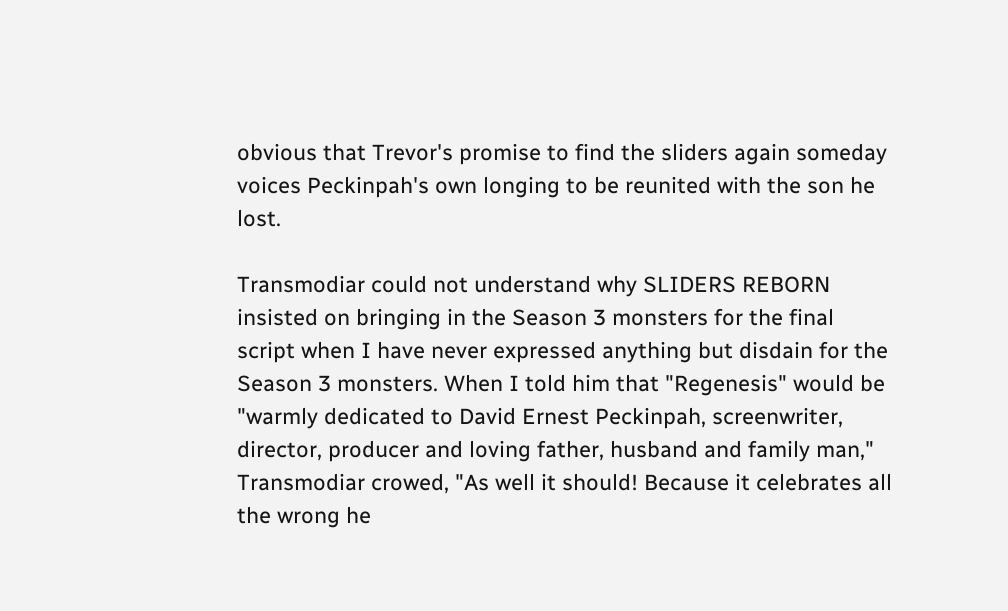obvious that Trevor's promise to find the sliders again someday voices Peckinpah's own longing to be reunited with the son he lost.

Transmodiar could not understand why SLIDERS REBORN insisted on bringing in the Season 3 monsters for the final script when I have never expressed anything but disdain for the Season 3 monsters. When I told him that "Regenesis" would be "warmly dedicated to David Ernest Peckinpah, screenwriter, director, producer and loving father, husband and family man," Transmodiar crowed, "As well it should! Because it celebrates all the wrong he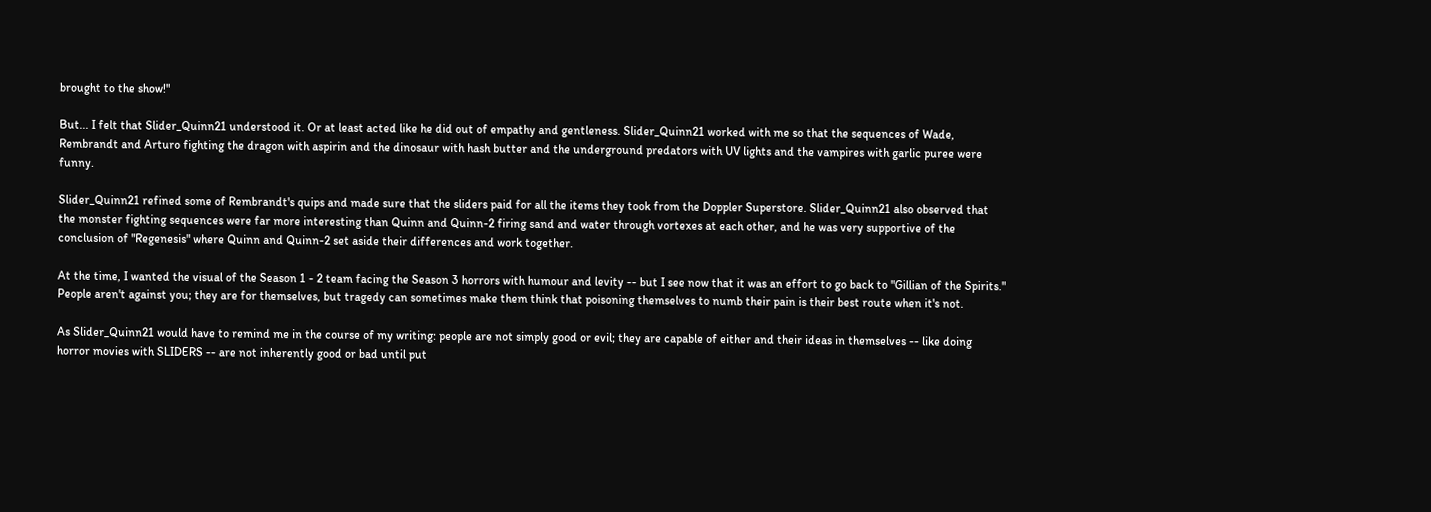brought to the show!"

But... I felt that Slider_Quinn21 understood it. Or at least acted like he did out of empathy and gentleness. Slider_Quinn21 worked with me so that the sequences of Wade, Rembrandt and Arturo fighting the dragon with aspirin and the dinosaur with hash butter and the underground predators with UV lights and the vampires with garlic puree were funny.

Slider_Quinn21 refined some of Rembrandt's quips and made sure that the sliders paid for all the items they took from the Doppler Superstore. Slider_Quinn21 also observed that the monster fighting sequences were far more interesting than Quinn and Quinn-2 firing sand and water through vortexes at each other, and he was very supportive of the conclusion of "Regenesis" where Quinn and Quinn-2 set aside their differences and work together.

At the time, I wanted the visual of the Season 1 - 2 team facing the Season 3 horrors with humour and levity -- but I see now that it was an effort to go back to "Gillian of the Spirits." People aren't against you; they are for themselves, but tragedy can sometimes make them think that poisoning themselves to numb their pain is their best route when it's not.

As Slider_Quinn21 would have to remind me in the course of my writing: people are not simply good or evil; they are capable of either and their ideas in themselves -- like doing horror movies with SLIDERS -- are not inherently good or bad until put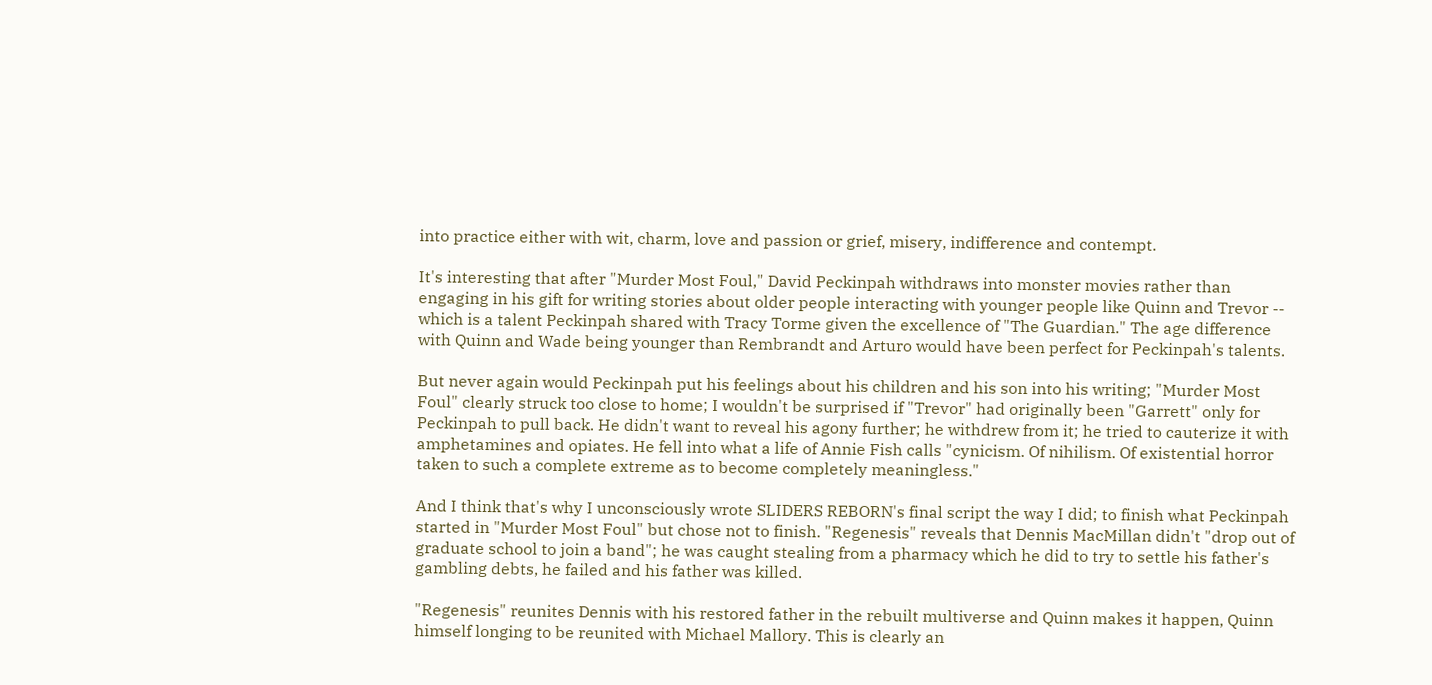into practice either with wit, charm, love and passion or grief, misery, indifference and contempt.

It's interesting that after "Murder Most Foul," David Peckinpah withdraws into monster movies rather than engaging in his gift for writing stories about older people interacting with younger people like Quinn and Trevor -- which is a talent Peckinpah shared with Tracy Torme given the excellence of "The Guardian." The age difference with Quinn and Wade being younger than Rembrandt and Arturo would have been perfect for Peckinpah's talents.

But never again would Peckinpah put his feelings about his children and his son into his writing; "Murder Most Foul" clearly struck too close to home; I wouldn't be surprised if "Trevor" had originally been "Garrett" only for Peckinpah to pull back. He didn't want to reveal his agony further; he withdrew from it; he tried to cauterize it with amphetamines and opiates. He fell into what a life of Annie Fish calls "cynicism. Of nihilism. Of existential horror taken to such a complete extreme as to become completely meaningless."

And I think that's why I unconsciously wrote SLIDERS REBORN's final script the way I did; to finish what Peckinpah started in "Murder Most Foul" but chose not to finish. "Regenesis" reveals that Dennis MacMillan didn't "drop out of graduate school to join a band"; he was caught stealing from a pharmacy which he did to try to settle his father's gambling debts, he failed and his father was killed.

"Regenesis" reunites Dennis with his restored father in the rebuilt multiverse and Quinn makes it happen, Quinn himself longing to be reunited with Michael Mallory. This is clearly an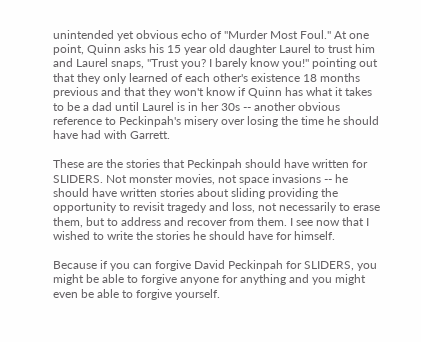unintended yet obvious echo of "Murder Most Foul." At one point, Quinn asks his 15 year old daughter Laurel to trust him and Laurel snaps, "Trust you? I barely know you!" pointing out that they only learned of each other's existence 18 months previous and that they won't know if Quinn has what it takes to be a dad until Laurel is in her 30s -- another obvious reference to Peckinpah's misery over losing the time he should have had with Garrett.

These are the stories that Peckinpah should have written for SLIDERS. Not monster movies, not space invasions -- he should have written stories about sliding providing the opportunity to revisit tragedy and loss, not necessarily to erase them, but to address and recover from them. I see now that I wished to write the stories he should have for himself.

Because if you can forgive David Peckinpah for SLIDERS, you might be able to forgive anyone for anything and you might even be able to forgive yourself.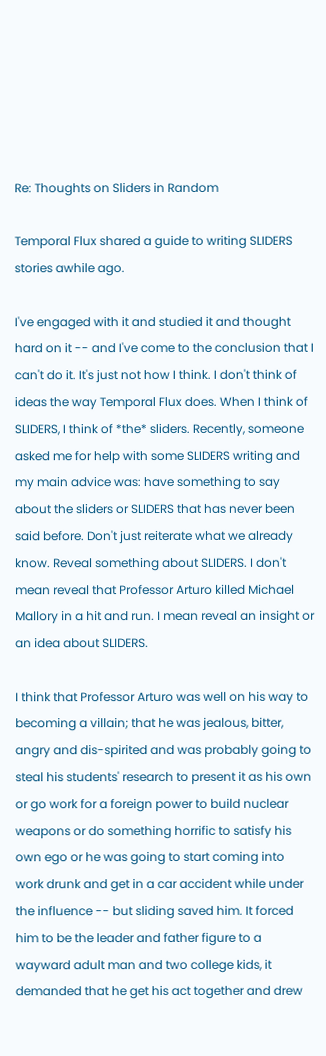Re: Thoughts on Sliders in Random

Temporal Flux shared a guide to writing SLIDERS stories awhile ago.

I've engaged with it and studied it and thought hard on it -- and I've come to the conclusion that I can't do it. It's just not how I think. I don't think of ideas the way Temporal Flux does. When I think of SLIDERS, I think of *the* sliders. Recently, someone asked me for help with some SLIDERS writing and my main advice was: have something to say about the sliders or SLIDERS that has never been said before. Don't just reiterate what we already know. Reveal something about SLIDERS. I don't mean reveal that Professor Arturo killed Michael Mallory in a hit and run. I mean reveal an insight or an idea about SLIDERS.

I think that Professor Arturo was well on his way to becoming a villain; that he was jealous, bitter, angry and dis-spirited and was probably going to steal his students' research to present it as his own or go work for a foreign power to build nuclear weapons or do something horrific to satisfy his own ego or he was going to start coming into work drunk and get in a car accident while under the influence -- but sliding saved him. It forced him to be the leader and father figure to a wayward adult man and two college kids, it demanded that he get his act together and drew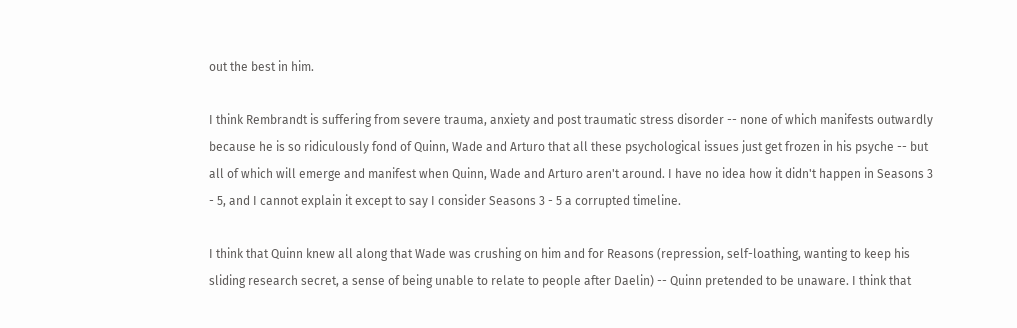out the best in him.

I think Rembrandt is suffering from severe trauma, anxiety and post traumatic stress disorder -- none of which manifests outwardly because he is so ridiculously fond of Quinn, Wade and Arturo that all these psychological issues just get frozen in his psyche -- but all of which will emerge and manifest when Quinn, Wade and Arturo aren't around. I have no idea how it didn't happen in Seasons 3 - 5, and I cannot explain it except to say I consider Seasons 3 - 5 a corrupted timeline.

I think that Quinn knew all along that Wade was crushing on him and for Reasons (repression, self-loathing, wanting to keep his sliding research secret, a sense of being unable to relate to people after Daelin) -- Quinn pretended to be unaware. I think that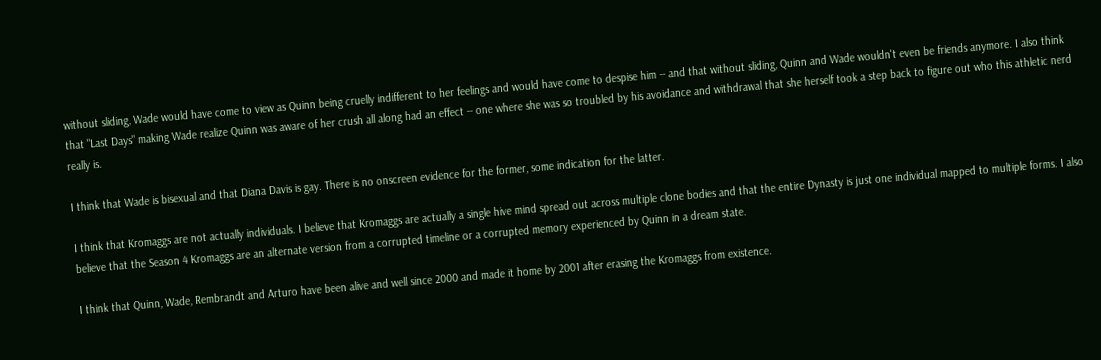without sliding, Wade would have come to view as Quinn being cruelly indifferent to her feelings and would have come to despise him -- and that without sliding, Quinn and Wade wouldn't even be friends anymore. I also think that "Last Days" making Wade realize Quinn was aware of her crush all along had an effect -- one where she was so troubled by his avoidance and withdrawal that she herself took a step back to figure out who this athletic nerd really is.

I think that Wade is bisexual and that Diana Davis is gay. There is no onscreen evidence for the former, some indication for the latter.

I think that Kromaggs are not actually individuals. I believe that Kromaggs are actually a single hive mind spread out across multiple clone bodies and that the entire Dynasty is just one individual mapped to multiple forms. I also believe that the Season 4 Kromaggs are an alternate version from a corrupted timeline or a corrupted memory experienced by Quinn in a dream state.

I think that Quinn, Wade, Rembrandt and Arturo have been alive and well since 2000 and made it home by 2001 after erasing the Kromaggs from existence.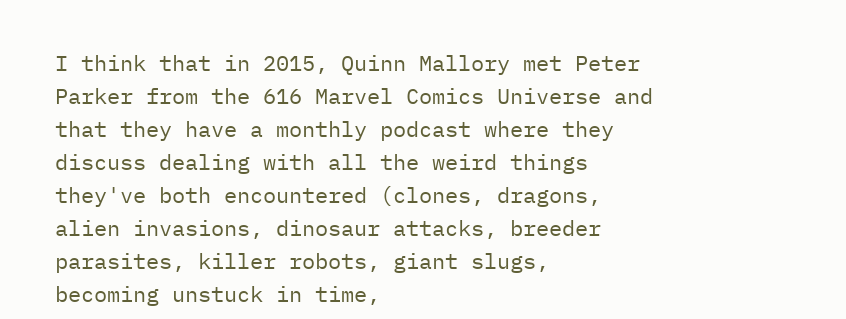I think that in 2015, Quinn Mallory met Peter Parker from the 616 Marvel Comics Universe and that they have a monthly podcast where they discuss dealing with all the weird things they've both encountered (clones, dragons, alien invasions, dinosaur attacks, breeder parasites, killer robots, giant slugs, becoming unstuck in time,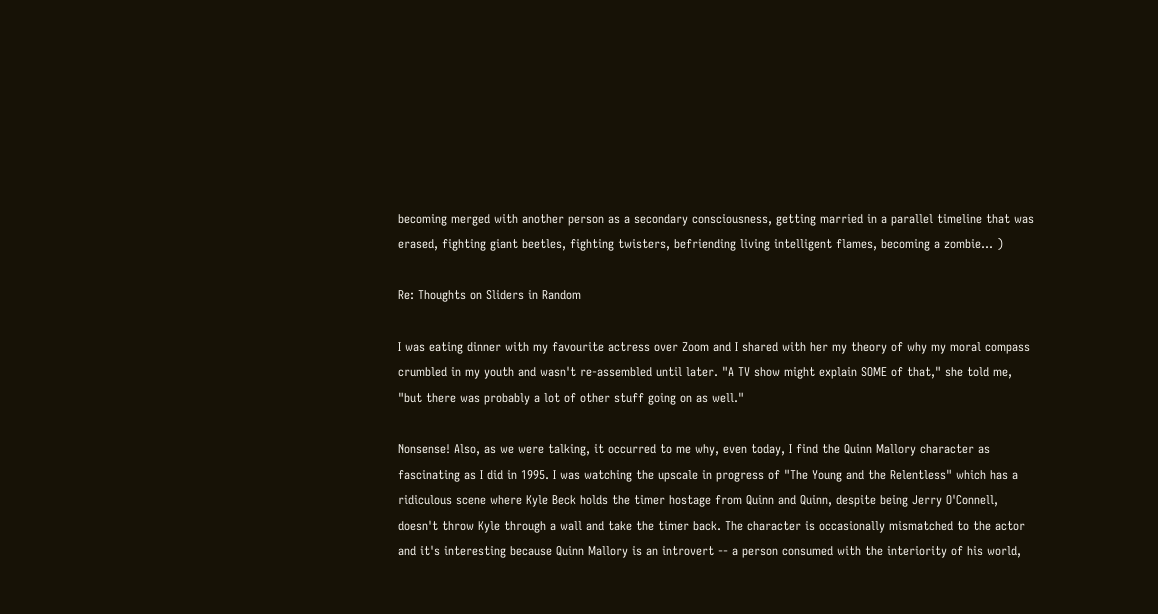becoming merged with another person as a secondary consciousness, getting married in a parallel timeline that was erased, fighting giant beetles, fighting twisters, befriending living intelligent flames, becoming a zombie... )

Re: Thoughts on Sliders in Random

I was eating dinner with my favourite actress over Zoom and I shared with her my theory of why my moral compass crumbled in my youth and wasn't re-assembled until later. "A TV show might explain SOME of that," she told me, "but there was probably a lot of other stuff going on as well."

Nonsense! Also, as we were talking, it occurred to me why, even today, I find the Quinn Mallory character as fascinating as I did in 1995. I was watching the upscale in progress of "The Young and the Relentless" which has a ridiculous scene where Kyle Beck holds the timer hostage from Quinn and Quinn, despite being Jerry O'Connell, doesn't throw Kyle through a wall and take the timer back. The character is occasionally mismatched to the actor and it's interesting because Quinn Mallory is an introvert -- a person consumed with the interiority of his world,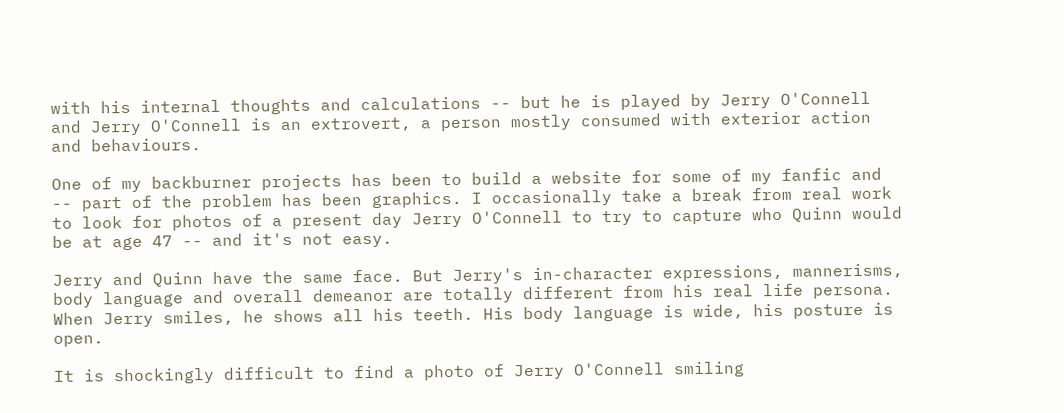with his internal thoughts and calculations -- but he is played by Jerry O'Connell and Jerry O'Connell is an extrovert, a person mostly consumed with exterior action and behaviours.

One of my backburner projects has been to build a website for some of my fanfic and -- part of the problem has been graphics. I occasionally take a break from real work to look for photos of a present day Jerry O'Connell to try to capture who Quinn would be at age 47 -- and it's not easy.

Jerry and Quinn have the same face. But Jerry's in-character expressions, mannerisms, body language and overall demeanor are totally different from his real life persona. When Jerry smiles, he shows all his teeth. His body language is wide, his posture is open.

It is shockingly difficult to find a photo of Jerry O'Connell smiling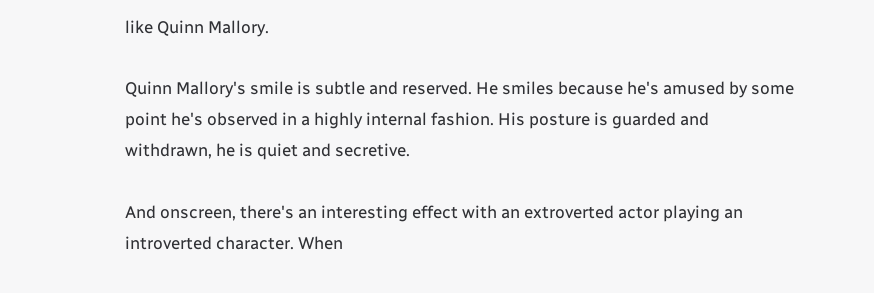like Quinn Mallory.

Quinn Mallory's smile is subtle and reserved. He smiles because he's amused by some point he's observed in a highly internal fashion. His posture is guarded and withdrawn, he is quiet and secretive.

And onscreen, there's an interesting effect with an extroverted actor playing an introverted character. When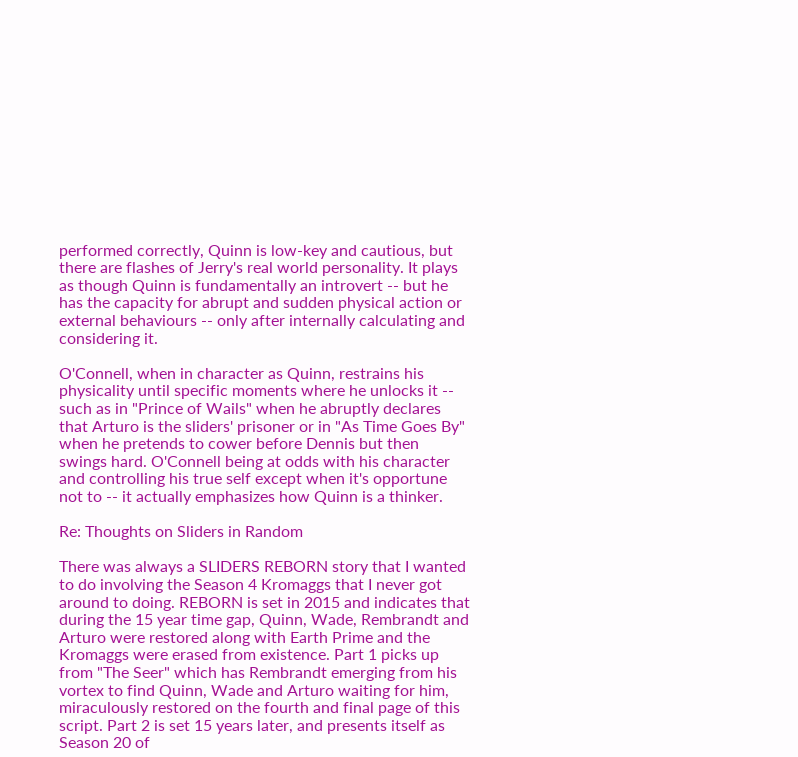performed correctly, Quinn is low-key and cautious, but there are flashes of Jerry's real world personality. It plays as though Quinn is fundamentally an introvert -- but he has the capacity for abrupt and sudden physical action or external behaviours -- only after internally calculating and considering it.

O'Connell, when in character as Quinn, restrains his physicality until specific moments where he unlocks it -- such as in "Prince of Wails" when he abruptly declares that Arturo is the sliders' prisoner or in "As Time Goes By" when he pretends to cower before Dennis but then swings hard. O'Connell being at odds with his character and controlling his true self except when it's opportune not to -- it actually emphasizes how Quinn is a thinker.

Re: Thoughts on Sliders in Random

There was always a SLIDERS REBORN story that I wanted to do involving the Season 4 Kromaggs that I never got around to doing. REBORN is set in 2015 and indicates that during the 15 year time gap, Quinn, Wade, Rembrandt and Arturo were restored along with Earth Prime and the Kromaggs were erased from existence. Part 1 picks up from "The Seer" which has Rembrandt emerging from his vortex to find Quinn, Wade and Arturo waiting for him, miraculously restored on the fourth and final page of this script. Part 2 is set 15 years later, and presents itself as Season 20 of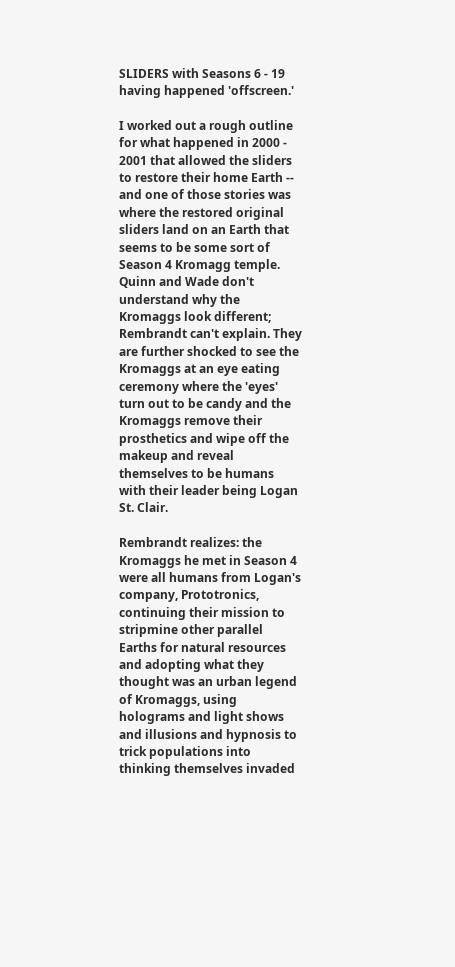SLIDERS with Seasons 6 - 19 having happened 'offscreen.'

I worked out a rough outline for what happened in 2000 - 2001 that allowed the sliders to restore their home Earth -- and one of those stories was where the restored original sliders land on an Earth that seems to be some sort of Season 4 Kromagg temple. Quinn and Wade don't understand why the Kromaggs look different; Rembrandt can't explain. They are further shocked to see the Kromaggs at an eye eating ceremony where the 'eyes' turn out to be candy and the Kromaggs remove their prosthetics and wipe off the makeup and reveal themselves to be humans with their leader being Logan St. Clair.

Rembrandt realizes: the Kromaggs he met in Season 4 were all humans from Logan's company, Prototronics, continuing their mission to stripmine other parallel Earths for natural resources and adopting what they thought was an urban legend of Kromaggs, using holograms and light shows and illusions and hypnosis to trick populations into thinking themselves invaded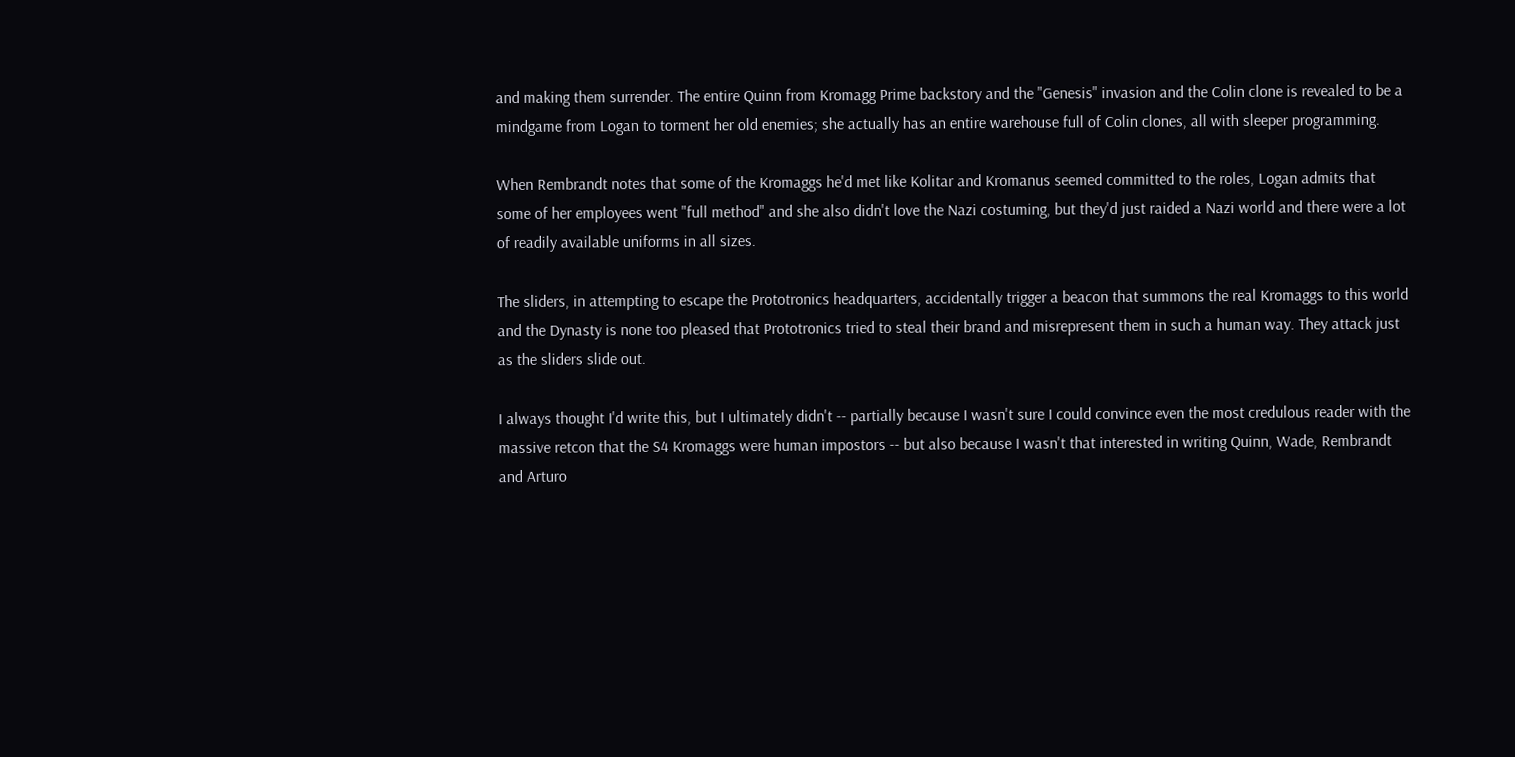and making them surrender. The entire Quinn from Kromagg Prime backstory and the "Genesis" invasion and the Colin clone is revealed to be a mindgame from Logan to torment her old enemies; she actually has an entire warehouse full of Colin clones, all with sleeper programming.

When Rembrandt notes that some of the Kromaggs he'd met like Kolitar and Kromanus seemed committed to the roles, Logan admits that some of her employees went "full method" and she also didn't love the Nazi costuming, but they'd just raided a Nazi world and there were a lot of readily available uniforms in all sizes.

The sliders, in attempting to escape the Prototronics headquarters, accidentally trigger a beacon that summons the real Kromaggs to this world and the Dynasty is none too pleased that Prototronics tried to steal their brand and misrepresent them in such a human way. They attack just as the sliders slide out.

I always thought I'd write this, but I ultimately didn't -- partially because I wasn't sure I could convince even the most credulous reader with the massive retcon that the S4 Kromaggs were human impostors -- but also because I wasn't that interested in writing Quinn, Wade, Rembrandt and Arturo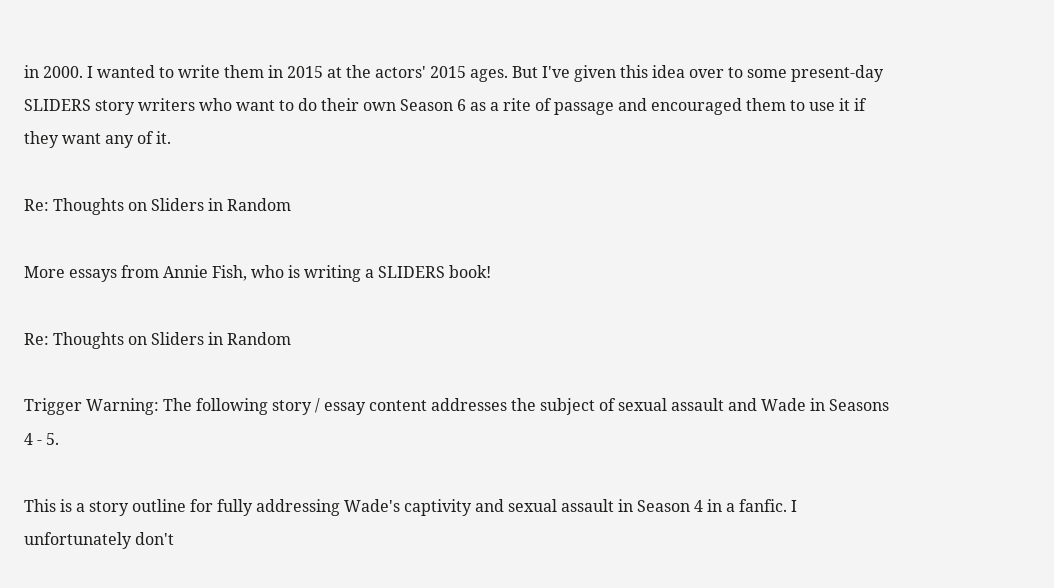in 2000. I wanted to write them in 2015 at the actors' 2015 ages. But I've given this idea over to some present-day SLIDERS story writers who want to do their own Season 6 as a rite of passage and encouraged them to use it if they want any of it.

Re: Thoughts on Sliders in Random

More essays from Annie Fish, who is writing a SLIDERS book!

Re: Thoughts on Sliders in Random

Trigger Warning: The following story / essay content addresses the subject of sexual assault and Wade in Seasons 4 - 5.

This is a story outline for fully addressing Wade's captivity and sexual assault in Season 4 in a fanfic. I unfortunately don't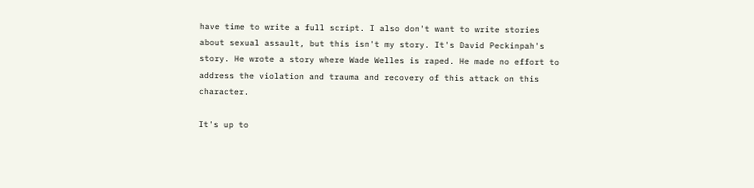have time to write a full script. I also don't want to write stories about sexual assault, but this isn't my story. It's David Peckinpah's story. He wrote a story where Wade Welles is raped. He made no effort to address the violation and trauma and recovery of this attack on this character.

It's up to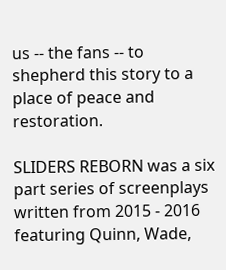us -- the fans -- to shepherd this story to a place of peace and restoration.

SLIDERS REBORN was a six part series of screenplays written from 2015 - 2016 featuring Quinn, Wade,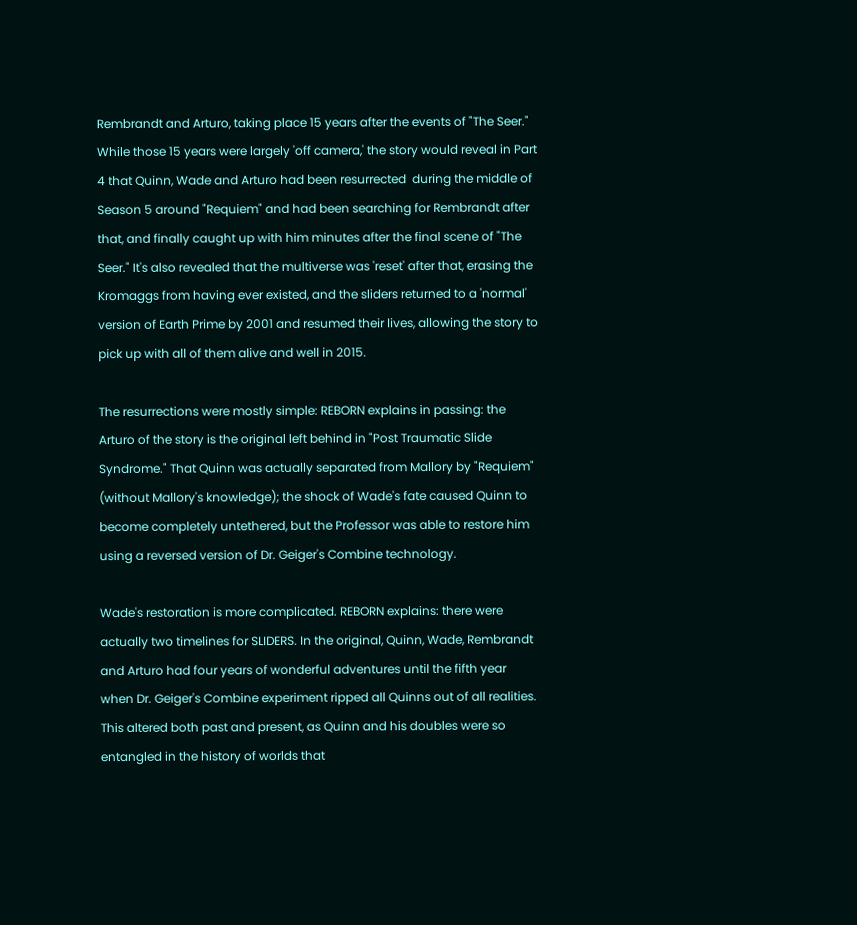Rembrandt and Arturo, taking place 15 years after the events of "The Seer." While those 15 years were largely 'off camera,' the story would reveal in Part 4 that Quinn, Wade and Arturo had been resurrected  during the middle of Season 5 around "Requiem" and had been searching for Rembrandt after that, and finally caught up with him minutes after the final scene of "The Seer." It's also revealed that the multiverse was 'reset' after that, erasing the Kromaggs from having ever existed, and the sliders returned to a 'normal' version of Earth Prime by 2001 and resumed their lives, allowing the story to pick up with all of them alive and well in 2015.

The resurrections were mostly simple: REBORN explains in passing: the Arturo of the story is the original left behind in "Post Traumatic Slide Syndrome." That Quinn was actually separated from Mallory by "Requiem" (without Mallory's knowledge); the shock of Wade's fate caused Quinn to become completely untethered, but the Professor was able to restore him using a reversed version of Dr. Geiger's Combine technology.

Wade's restoration is more complicated. REBORN explains: there were actually two timelines for SLIDERS. In the original, Quinn, Wade, Rembrandt and Arturo had four years of wonderful adventures until the fifth year when Dr. Geiger's Combine experiment ripped all Quinns out of all realities. This altered both past and present, as Quinn and his doubles were so entangled in the history of worlds that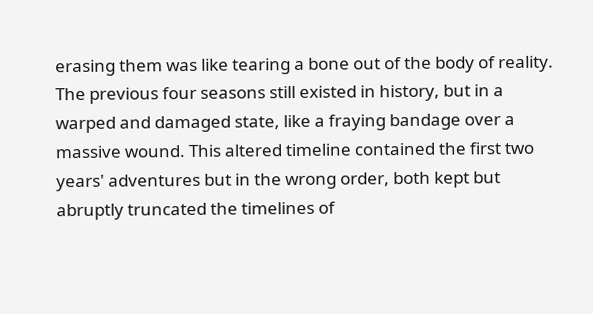erasing them was like tearing a bone out of the body of reality. The previous four seasons still existed in history, but in a warped and damaged state, like a fraying bandage over a massive wound. This altered timeline contained the first two years' adventures but in the wrong order, both kept but abruptly truncated the timelines of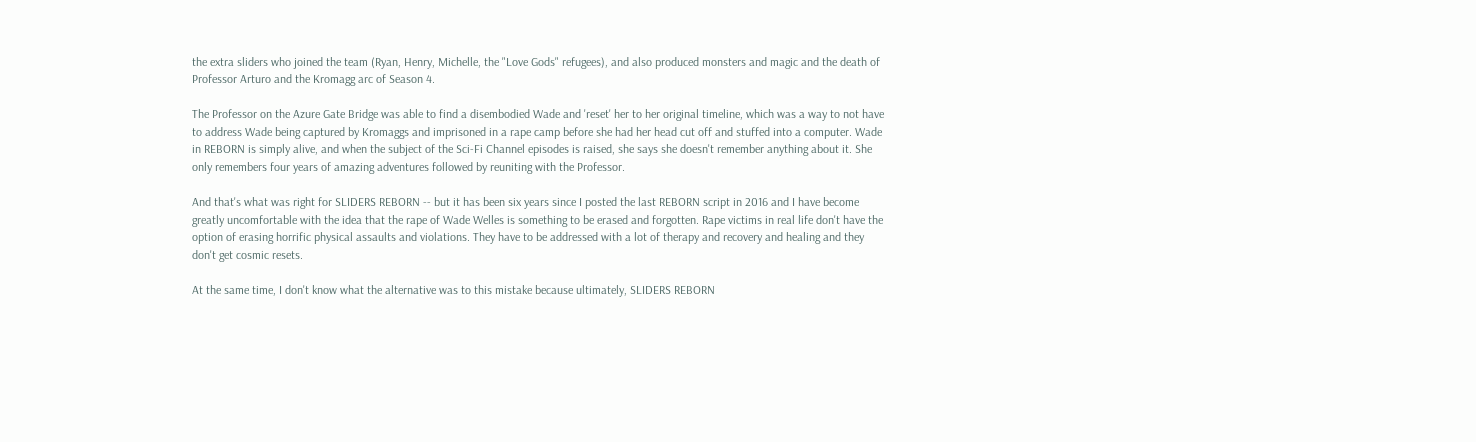the extra sliders who joined the team (Ryan, Henry, Michelle, the "Love Gods" refugees), and also produced monsters and magic and the death of Professor Arturo and the Kromagg arc of Season 4.

The Professor on the Azure Gate Bridge was able to find a disembodied Wade and 'reset' her to her original timeline, which was a way to not have to address Wade being captured by Kromaggs and imprisoned in a rape camp before she had her head cut off and stuffed into a computer. Wade in REBORN is simply alive, and when the subject of the Sci-Fi Channel episodes is raised, she says she doesn't remember anything about it. She only remembers four years of amazing adventures followed by reuniting with the Professor.

And that's what was right for SLIDERS REBORN -- but it has been six years since I posted the last REBORN script in 2016 and I have become greatly uncomfortable with the idea that the rape of Wade Welles is something to be erased and forgotten. Rape victims in real life don't have the option of erasing horrific physical assaults and violations. They have to be addressed with a lot of therapy and recovery and healing and they don't get cosmic resets.

At the same time, I don't know what the alternative was to this mistake because ultimately, SLIDERS REBORN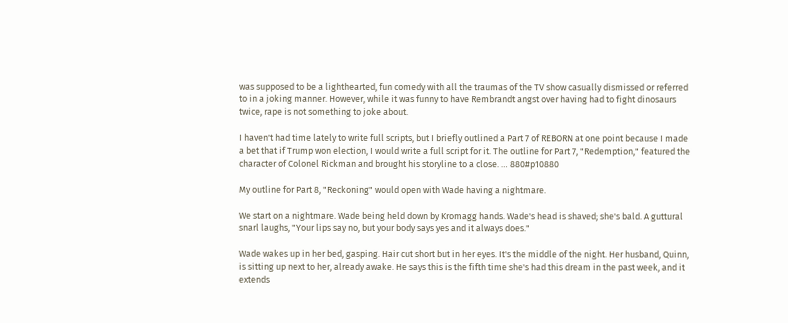was supposed to be a lighthearted, fun comedy with all the traumas of the TV show casually dismissed or referred to in a joking manner. However, while it was funny to have Rembrandt angst over having had to fight dinosaurs twice, rape is not something to joke about.

I haven't had time lately to write full scripts, but I briefly outlined a Part 7 of REBORN at one point because I made a bet that if Trump won election, I would write a full script for it. The outline for Part 7, "Redemption," featured the character of Colonel Rickman and brought his storyline to a close. … 880#p10880

My outline for Part 8, "Reckoning" would open with Wade having a nightmare.

We start on a nightmare. Wade being held down by Kromagg hands. Wade's head is shaved; she's bald. A guttural snarl laughs, "Your lips say no, but your body says yes and it always does."

Wade wakes up in her bed, gasping. Hair cut short but in her eyes. It's the middle of the night. Her husband, Quinn, is sitting up next to her, already awake. He says this is the fifth time she's had this dream in the past week, and it extends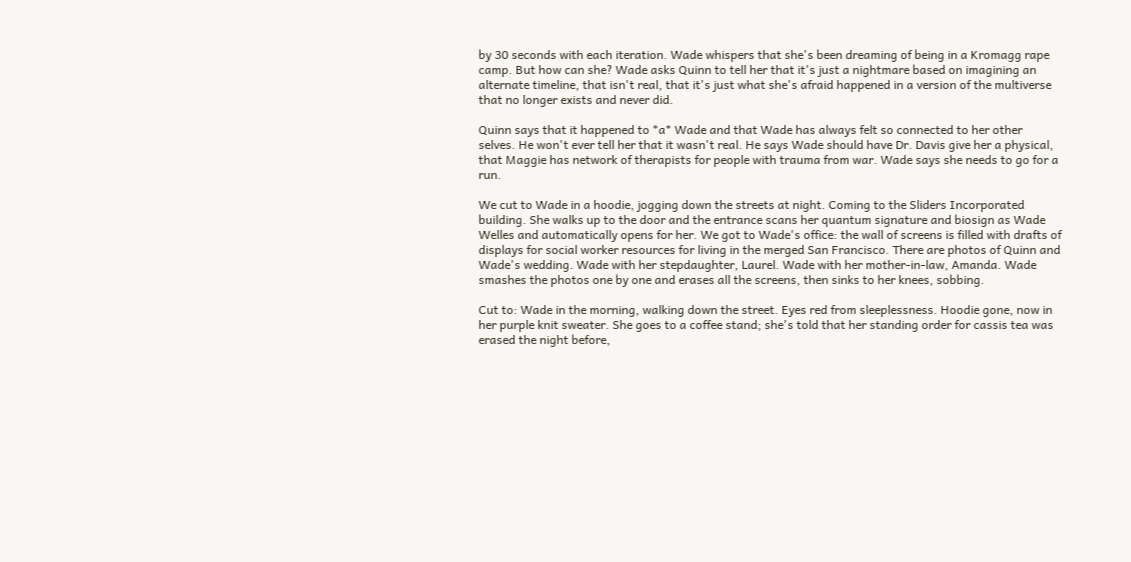by 30 seconds with each iteration. Wade whispers that she's been dreaming of being in a Kromagg rape camp. But how can she? Wade asks Quinn to tell her that it's just a nightmare based on imagining an alternate timeline, that isn't real, that it's just what she's afraid happened in a version of the multiverse that no longer exists and never did.

Quinn says that it happened to *a* Wade and that Wade has always felt so connected to her other selves. He won't ever tell her that it wasn't real. He says Wade should have Dr. Davis give her a physical, that Maggie has network of therapists for people with trauma from war. Wade says she needs to go for a run.

We cut to Wade in a hoodie, jogging down the streets at night. Coming to the Sliders Incorporated building. She walks up to the door and the entrance scans her quantum signature and biosign as Wade Welles and automatically opens for her. We got to Wade's office: the wall of screens is filled with drafts of displays for social worker resources for living in the merged San Francisco. There are photos of Quinn and Wade's wedding. Wade with her stepdaughter, Laurel. Wade with her mother-in-law, Amanda. Wade smashes the photos one by one and erases all the screens, then sinks to her knees, sobbing.

Cut to: Wade in the morning, walking down the street. Eyes red from sleeplessness. Hoodie gone, now in her purple knit sweater. She goes to a coffee stand; she's told that her standing order for cassis tea was erased the night before,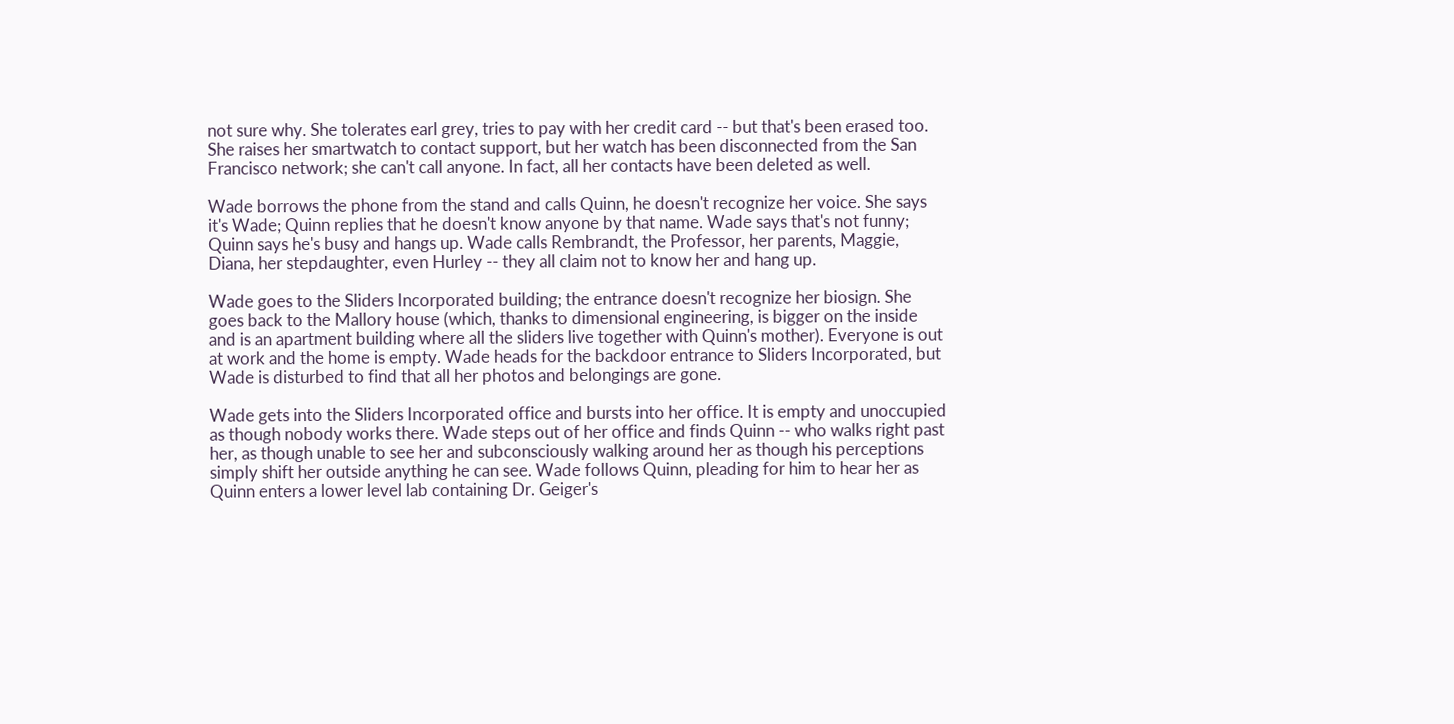not sure why. She tolerates earl grey, tries to pay with her credit card -- but that's been erased too. She raises her smartwatch to contact support, but her watch has been disconnected from the San Francisco network; she can't call anyone. In fact, all her contacts have been deleted as well.

Wade borrows the phone from the stand and calls Quinn, he doesn't recognize her voice. She says it's Wade; Quinn replies that he doesn't know anyone by that name. Wade says that's not funny; Quinn says he's busy and hangs up. Wade calls Rembrandt, the Professor, her parents, Maggie, Diana, her stepdaughter, even Hurley -- they all claim not to know her and hang up.

Wade goes to the Sliders Incorporated building; the entrance doesn't recognize her biosign. She goes back to the Mallory house (which, thanks to dimensional engineering, is bigger on the inside and is an apartment building where all the sliders live together with Quinn's mother). Everyone is out at work and the home is empty. Wade heads for the backdoor entrance to Sliders Incorporated, but Wade is disturbed to find that all her photos and belongings are gone.

Wade gets into the Sliders Incorporated office and bursts into her office. It is empty and unoccupied as though nobody works there. Wade steps out of her office and finds Quinn -- who walks right past her, as though unable to see her and subconsciously walking around her as though his perceptions simply shift her outside anything he can see. Wade follows Quinn, pleading for him to hear her as Quinn enters a lower level lab containing Dr. Geiger's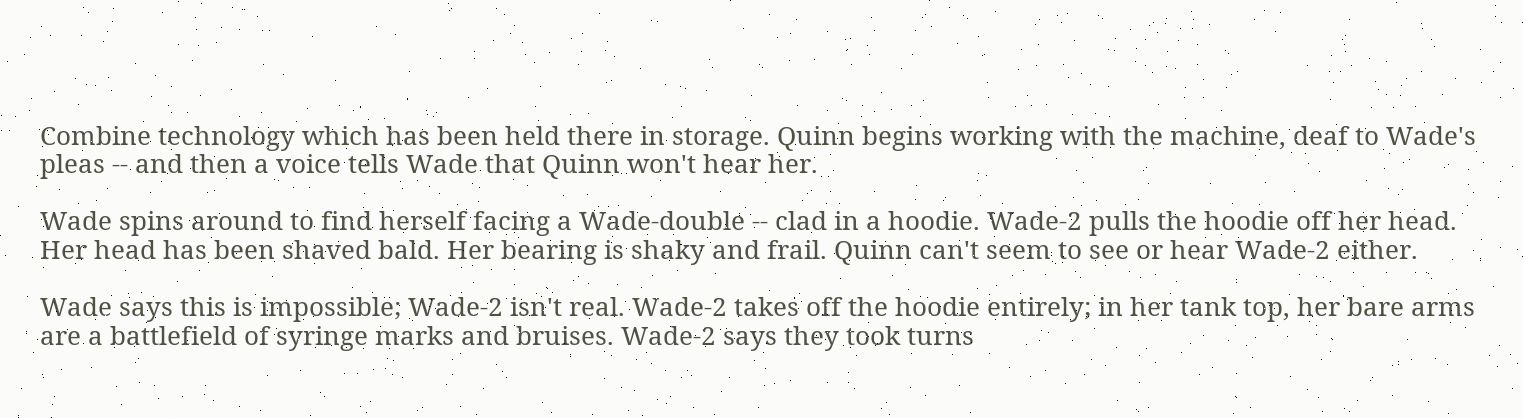Combine technology which has been held there in storage. Quinn begins working with the machine, deaf to Wade's pleas -- and then a voice tells Wade that Quinn won't hear her.

Wade spins around to find herself facing a Wade-double -- clad in a hoodie. Wade-2 pulls the hoodie off her head. Her head has been shaved bald. Her bearing is shaky and frail. Quinn can't seem to see or hear Wade-2 either.

Wade says this is impossible; Wade-2 isn't real. Wade-2 takes off the hoodie entirely; in her tank top, her bare arms are a battlefield of syringe marks and bruises. Wade-2 says they took turns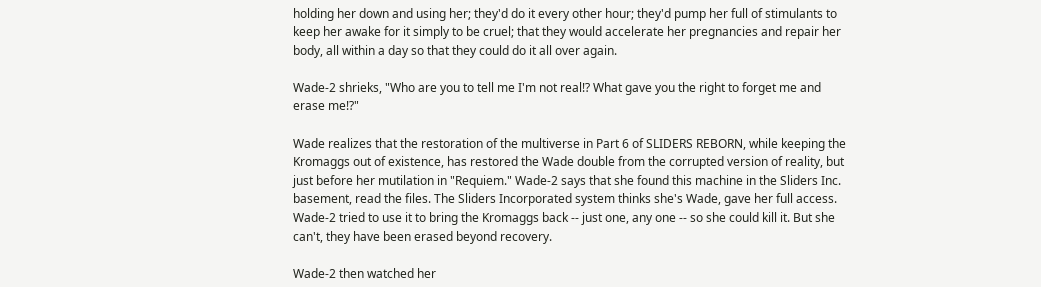holding her down and using her; they'd do it every other hour; they'd pump her full of stimulants to keep her awake for it simply to be cruel; that they would accelerate her pregnancies and repair her body, all within a day so that they could do it all over again.

Wade-2 shrieks, "Who are you to tell me I'm not real!? What gave you the right to forget me and erase me!?"

Wade realizes that the restoration of the multiverse in Part 6 of SLIDERS REBORN, while keeping the Kromaggs out of existence, has restored the Wade double from the corrupted version of reality, but just before her mutilation in "Requiem." Wade-2 says that she found this machine in the Sliders Inc. basement, read the files. The Sliders Incorporated system thinks she's Wade, gave her full access. Wade-2 tried to use it to bring the Kromaggs back -- just one, any one -- so she could kill it. But she can't, they have been erased beyond recovery.

Wade-2 then watched her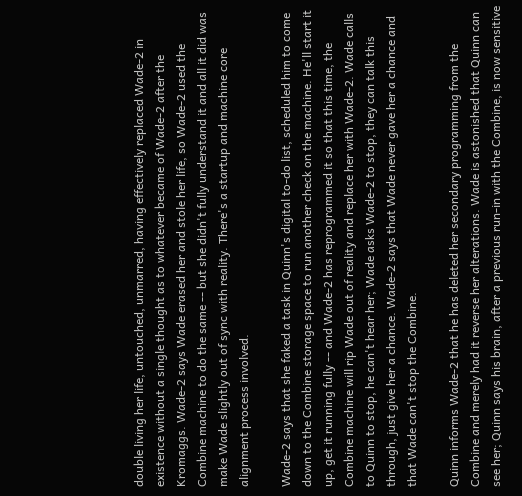double living her life, untouched, unmarred, having effectively replaced Wade-2 in existence without a single thought as to whatever became of Wade-2 after the Kromaggs. Wade-2 says Wade erased her and stole her life, so Wade-2 used the Combine machine to do the same -- but she didn't fully understand it and all it did was make Wade slightly out of sync with reality. There's a startup and machine core alignment process involved.

Wade-2 says that she faked a task in Quinn's digital to-do list, scheduled him to come down to the Combine storage space to run another check on the machine. He'll start it up, get it running fully -- and Wade-2 has reprogrammed it so that this time, the Combine machine will rip Wade out of reality and replace her with Wade-2. Wade calls to Quinn to stop, he can't hear her; Wade asks Wade-2 to stop, they can talk this through, just give her a chance. Wade-2 says that Wade never gave her a chance and that Wade can't stop the Combine.

Quinn informs Wade-2 that he has deleted her secondary programming from the Combine and merely had it reverse her alterations. Wade is astonished that Quinn can see her; Quinn says his brain, after a previous run-in with the Combine, is now sensitive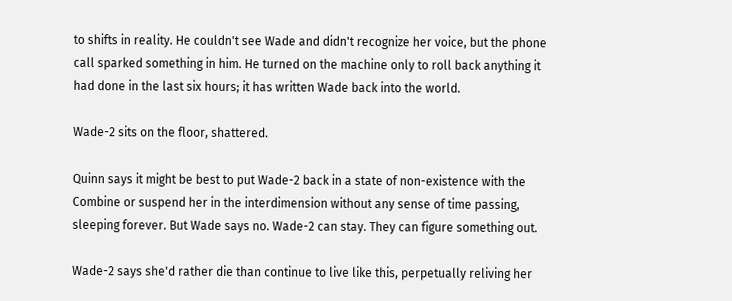to shifts in reality. He couldn't see Wade and didn't recognize her voice, but the phone call sparked something in him. He turned on the machine only to roll back anything it had done in the last six hours; it has written Wade back into the world.

Wade-2 sits on the floor, shattered.

Quinn says it might be best to put Wade-2 back in a state of non-existence with the Combine or suspend her in the interdimension without any sense of time passing, sleeping forever. But Wade says no. Wade-2 can stay. They can figure something out.

Wade-2 says she'd rather die than continue to live like this, perpetually reliving her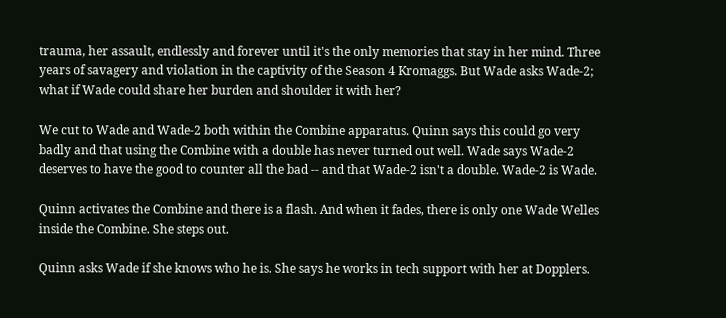trauma, her assault, endlessly and forever until it's the only memories that stay in her mind. Three years of savagery and violation in the captivity of the Season 4 Kromaggs. But Wade asks Wade-2; what if Wade could share her burden and shoulder it with her?

We cut to Wade and Wade-2 both within the Combine apparatus. Quinn says this could go very badly and that using the Combine with a double has never turned out well. Wade says Wade-2 deserves to have the good to counter all the bad -- and that Wade-2 isn't a double. Wade-2 is Wade.

Quinn activates the Combine and there is a flash. And when it fades, there is only one Wade Welles inside the Combine. She steps out.

Quinn asks Wade if she knows who he is. She says he works in tech support with her at Dopplers.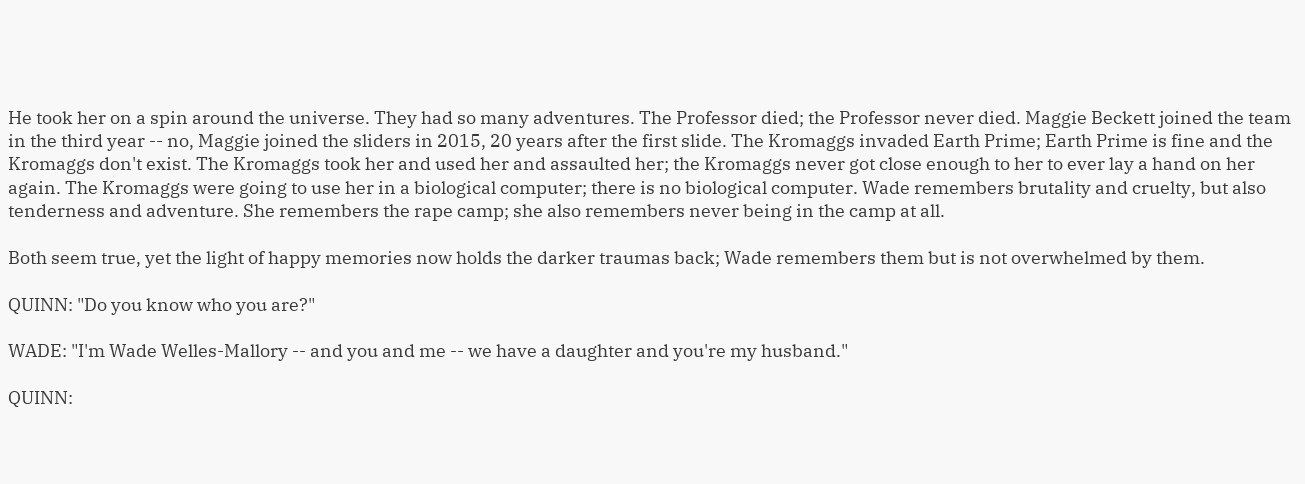He took her on a spin around the universe. They had so many adventures. The Professor died; the Professor never died. Maggie Beckett joined the team in the third year -- no, Maggie joined the sliders in 2015, 20 years after the first slide. The Kromaggs invaded Earth Prime; Earth Prime is fine and the Kromaggs don't exist. The Kromaggs took her and used her and assaulted her; the Kromaggs never got close enough to her to ever lay a hand on her again. The Kromaggs were going to use her in a biological computer; there is no biological computer. Wade remembers brutality and cruelty, but also tenderness and adventure. She remembers the rape camp; she also remembers never being in the camp at all.

Both seem true, yet the light of happy memories now holds the darker traumas back; Wade remembers them but is not overwhelmed by them.

QUINN: "Do you know who you are?"

WADE: "I'm Wade Welles-Mallory -- and you and me -- we have a daughter and you're my husband."

QUINN: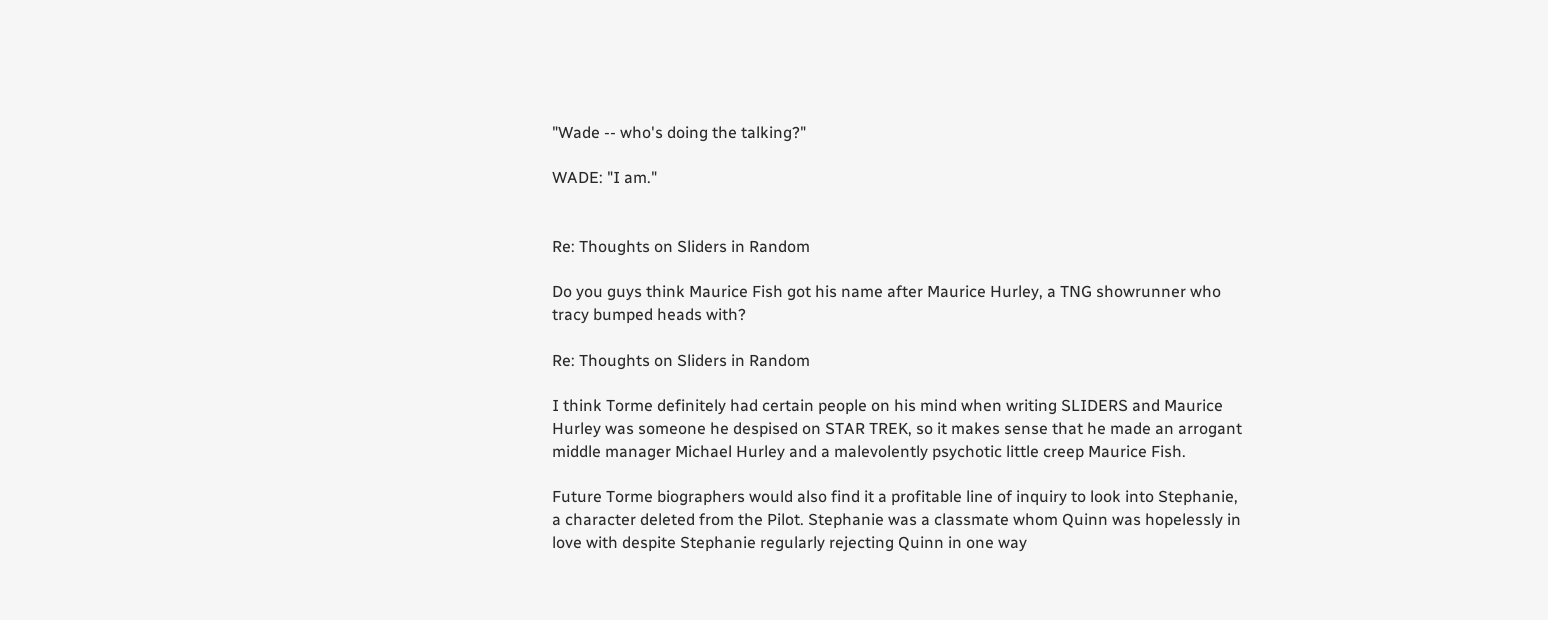"Wade -- who's doing the talking?"

WADE: "I am."


Re: Thoughts on Sliders in Random

Do you guys think Maurice Fish got his name after Maurice Hurley, a TNG showrunner who tracy bumped heads with?

Re: Thoughts on Sliders in Random

I think Torme definitely had certain people on his mind when writing SLIDERS and Maurice Hurley was someone he despised on STAR TREK, so it makes sense that he made an arrogant middle manager Michael Hurley and a malevolently psychotic little creep Maurice Fish.

Future Torme biographers would also find it a profitable line of inquiry to look into Stephanie, a character deleted from the Pilot. Stephanie was a classmate whom Quinn was hopelessly in love with despite Stephanie regularly rejecting Quinn in one way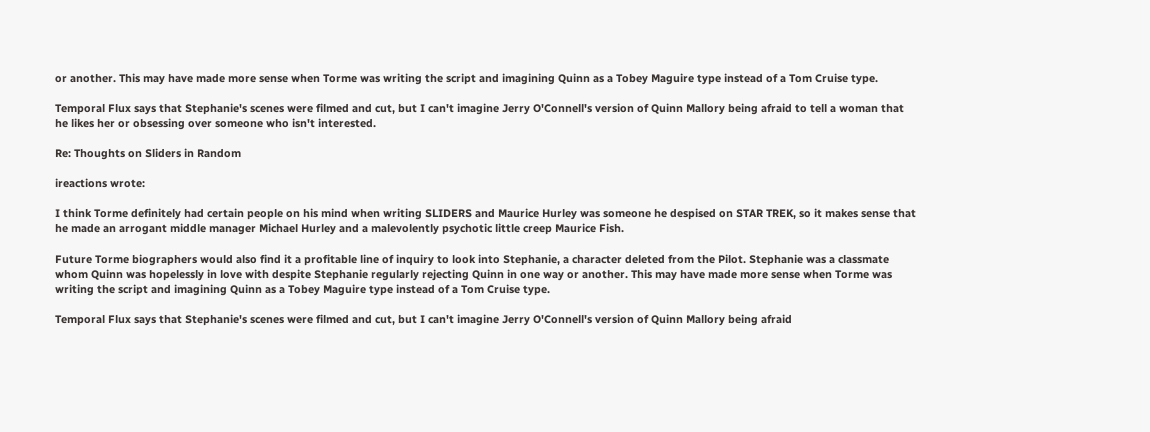or another. This may have made more sense when Torme was writing the script and imagining Quinn as a Tobey Maguire type instead of a Tom Cruise type.

Temporal Flux says that Stephanie's scenes were filmed and cut, but I can't imagine Jerry O'Connell's version of Quinn Mallory being afraid to tell a woman that he likes her or obsessing over someone who isn't interested.

Re: Thoughts on Sliders in Random

ireactions wrote:

I think Torme definitely had certain people on his mind when writing SLIDERS and Maurice Hurley was someone he despised on STAR TREK, so it makes sense that he made an arrogant middle manager Michael Hurley and a malevolently psychotic little creep Maurice Fish.

Future Torme biographers would also find it a profitable line of inquiry to look into Stephanie, a character deleted from the Pilot. Stephanie was a classmate whom Quinn was hopelessly in love with despite Stephanie regularly rejecting Quinn in one way or another. This may have made more sense when Torme was writing the script and imagining Quinn as a Tobey Maguire type instead of a Tom Cruise type.

Temporal Flux says that Stephanie's scenes were filmed and cut, but I can't imagine Jerry O'Connell's version of Quinn Mallory being afraid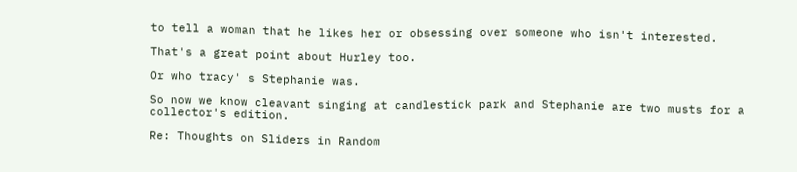to tell a woman that he likes her or obsessing over someone who isn't interested.

That's a great point about Hurley too.

Or who tracy' s Stephanie was.

So now we know cleavant singing at candlestick park and Stephanie are two musts for a collector's edition.

Re: Thoughts on Sliders in Random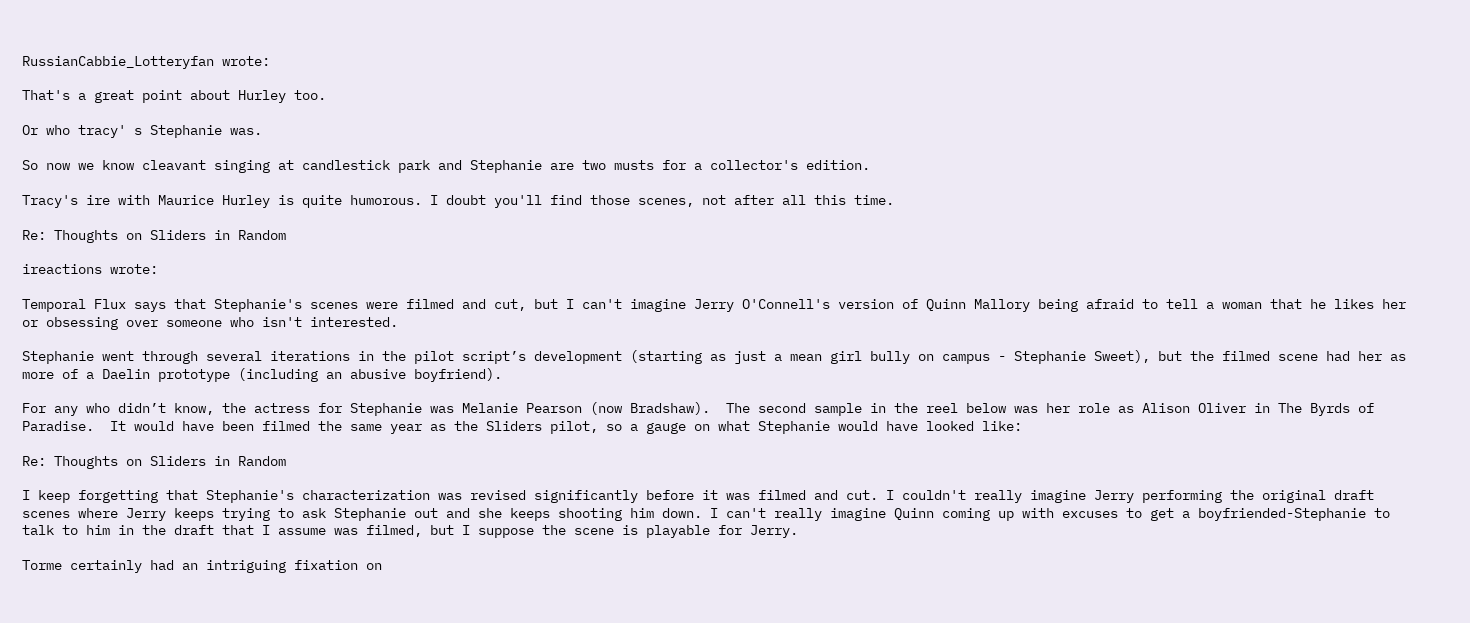RussianCabbie_Lotteryfan wrote:

That's a great point about Hurley too.

Or who tracy' s Stephanie was.

So now we know cleavant singing at candlestick park and Stephanie are two musts for a collector's edition.

Tracy's ire with Maurice Hurley is quite humorous. I doubt you'll find those scenes, not after all this time.

Re: Thoughts on Sliders in Random

ireactions wrote:

Temporal Flux says that Stephanie's scenes were filmed and cut, but I can't imagine Jerry O'Connell's version of Quinn Mallory being afraid to tell a woman that he likes her or obsessing over someone who isn't interested.

Stephanie went through several iterations in the pilot script’s development (starting as just a mean girl bully on campus - Stephanie Sweet), but the filmed scene had her as more of a Daelin prototype (including an abusive boyfriend).

For any who didn’t know, the actress for Stephanie was Melanie Pearson (now Bradshaw).  The second sample in the reel below was her role as Alison Oliver in The Byrds of Paradise.  It would have been filmed the same year as the Sliders pilot, so a gauge on what Stephanie would have looked like:

Re: Thoughts on Sliders in Random

I keep forgetting that Stephanie's characterization was revised significantly before it was filmed and cut. I couldn't really imagine Jerry performing the original draft scenes where Jerry keeps trying to ask Stephanie out and she keeps shooting him down. I can't really imagine Quinn coming up with excuses to get a boyfriended-Stephanie to talk to him in the draft that I assume was filmed, but I suppose the scene is playable for Jerry.

Torme certainly had an intriguing fixation on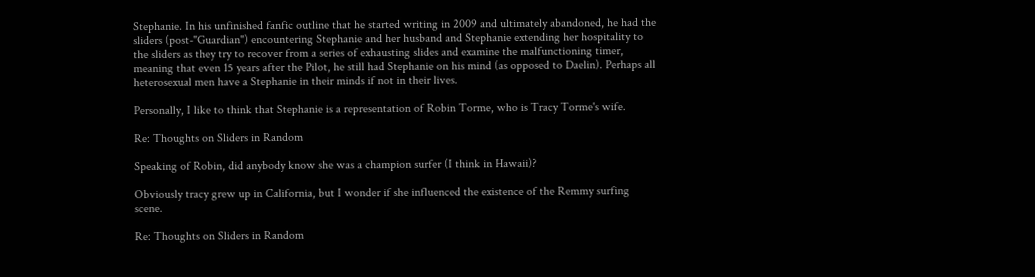Stephanie. In his unfinished fanfic outline that he started writing in 2009 and ultimately abandoned, he had the sliders (post-"Guardian") encountering Stephanie and her husband and Stephanie extending her hospitality to the sliders as they try to recover from a series of exhausting slides and examine the malfunctioning timer, meaning that even 15 years after the Pilot, he still had Stephanie on his mind (as opposed to Daelin). Perhaps all heterosexual men have a Stephanie in their minds if not in their lives.

Personally, I like to think that Stephanie is a representation of Robin Torme, who is Tracy Torme's wife.

Re: Thoughts on Sliders in Random

Speaking of Robin, did anybody know she was a champion surfer (I think in Hawaii)?

Obviously tracy grew up in California, but I wonder if she influenced the existence of the Remmy surfing scene.

Re: Thoughts on Sliders in Random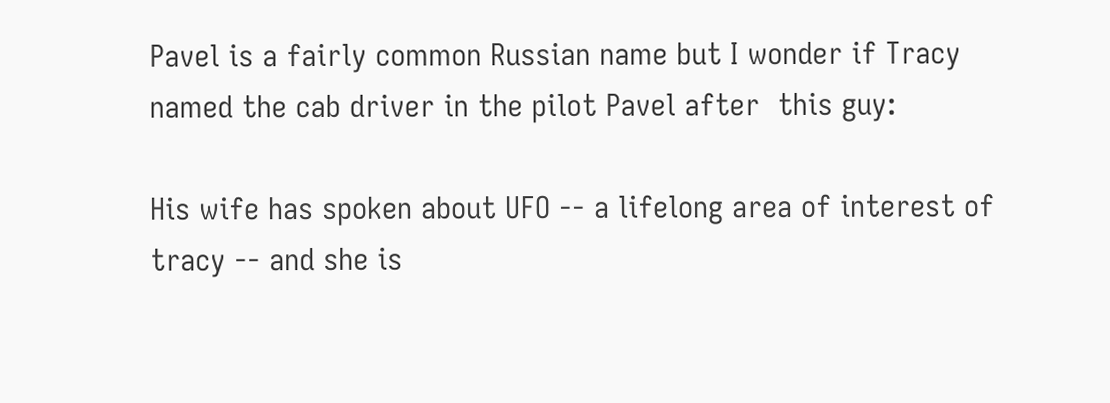Pavel is a fairly common Russian name but I wonder if Tracy named the cab driver in the pilot Pavel after  this guy:

His wife has spoken about UFO -- a lifelong area of interest of tracy -- and she is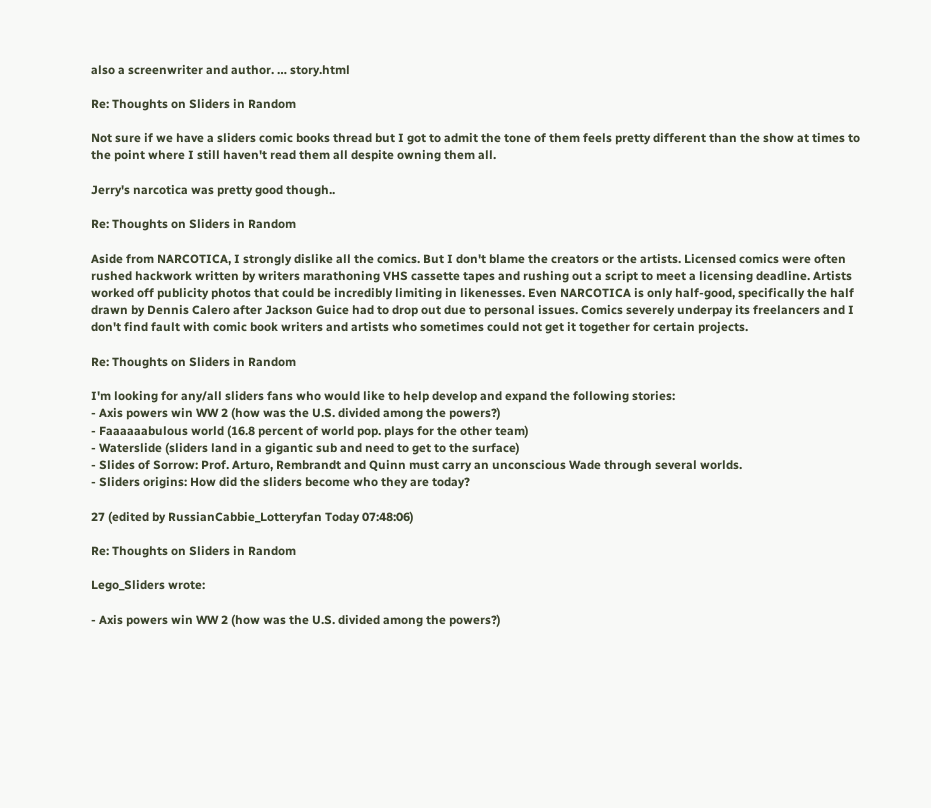also a screenwriter and author. … story.html

Re: Thoughts on Sliders in Random

Not sure if we have a sliders comic books thread but I got to admit the tone of them feels pretty different than the show at times to the point where I still haven't read them all despite owning them all.

Jerry's narcotica was pretty good though..

Re: Thoughts on Sliders in Random

Aside from NARCOTICA, I strongly dislike all the comics. But I don't blame the creators or the artists. Licensed comics were often rushed hackwork written by writers marathoning VHS cassette tapes and rushing out a script to meet a licensing deadline. Artists worked off publicity photos that could be incredibly limiting in likenesses. Even NARCOTICA is only half-good, specifically the half drawn by Dennis Calero after Jackson Guice had to drop out due to personal issues. Comics severely underpay its freelancers and I don't find fault with comic book writers and artists who sometimes could not get it together for certain projects.

Re: Thoughts on Sliders in Random

I'm looking for any/all sliders fans who would like to help develop and expand the following stories:
- Axis powers win WW 2 (how was the U.S. divided among the powers?)
- Faaaaaabulous world (16.8 percent of world pop. plays for the other team)
- Waterslide (sliders land in a gigantic sub and need to get to the surface)
- Slides of Sorrow: Prof. Arturo, Rembrandt and Quinn must carry an unconscious Wade through several worlds.
- Sliders origins: How did the sliders become who they are today?

27 (edited by RussianCabbie_Lotteryfan Today 07:48:06)

Re: Thoughts on Sliders in Random

Lego_Sliders wrote:

- Axis powers win WW 2 (how was the U.S. divided among the powers?)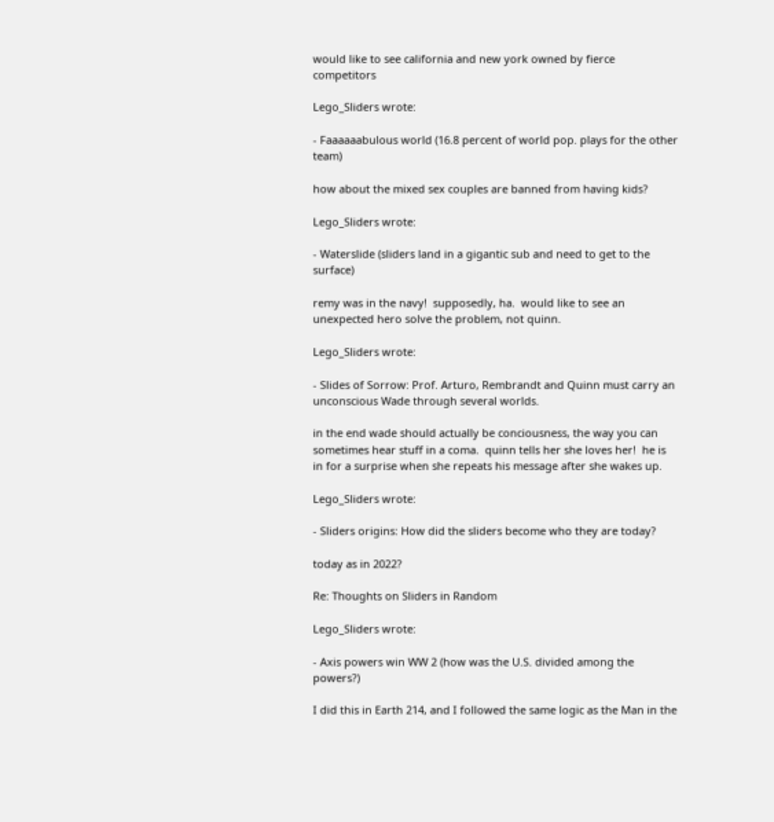would like to see california and new york owned by fierce competitors

Lego_Sliders wrote:

- Faaaaaabulous world (16.8 percent of world pop. plays for the other team)

how about the mixed sex couples are banned from having kids?

Lego_Sliders wrote:

- Waterslide (sliders land in a gigantic sub and need to get to the surface)

remy was in the navy!  supposedly, ha.  would like to see an unexpected hero solve the problem, not quinn.

Lego_Sliders wrote:

- Slides of Sorrow: Prof. Arturo, Rembrandt and Quinn must carry an unconscious Wade through several worlds.

in the end wade should actually be conciousness, the way you can sometimes hear stuff in a coma.  quinn tells her she loves her!  he is in for a surprise when she repeats his message after she wakes up.

Lego_Sliders wrote:

- Sliders origins: How did the sliders become who they are today?

today as in 2022?

Re: Thoughts on Sliders in Random

Lego_Sliders wrote:

- Axis powers win WW 2 (how was the U.S. divided among the powers?)

I did this in Earth 214, and I followed the same logic as the Man in the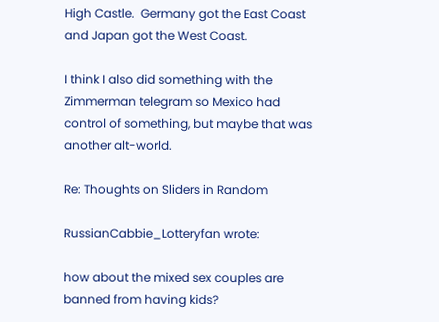High Castle.  Germany got the East Coast and Japan got the West Coast.

I think I also did something with the Zimmerman telegram so Mexico had control of something, but maybe that was another alt-world.

Re: Thoughts on Sliders in Random

RussianCabbie_Lotteryfan wrote:

how about the mixed sex couples are banned from having kids?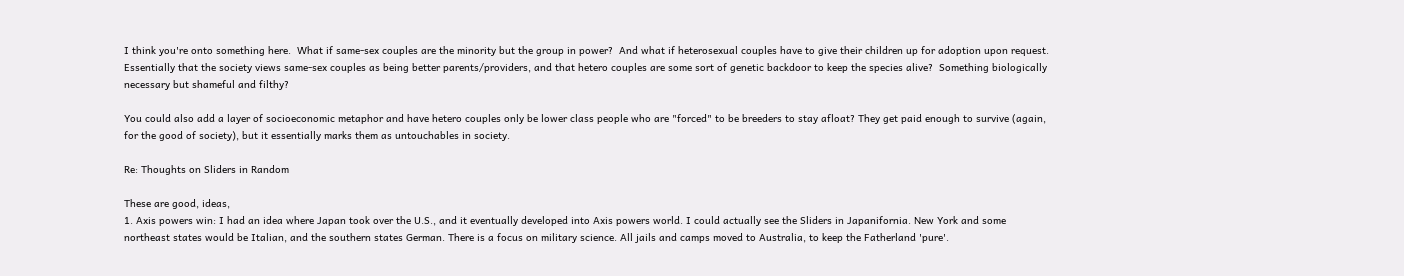I think you're onto something here.  What if same-sex couples are the minority but the group in power?  And what if heterosexual couples have to give their children up for adoption upon request.  Essentially that the society views same-sex couples as being better parents/providers, and that hetero couples are some sort of genetic backdoor to keep the species alive?  Something biologically necessary but shameful and filthy?

You could also add a layer of socioeconomic metaphor and have hetero couples only be lower class people who are "forced" to be breeders to stay afloat? They get paid enough to survive (again, for the good of society), but it essentially marks them as untouchables in society.

Re: Thoughts on Sliders in Random

These are good, ideas,
1. Axis powers win: I had an idea where Japan took over the U.S., and it eventually developed into Axis powers world. I could actually see the Sliders in Japanifornia. New York and some northeast states would be Italian, and the southern states German. There is a focus on military science. All jails and camps moved to Australia, to keep the Fatherland 'pure'.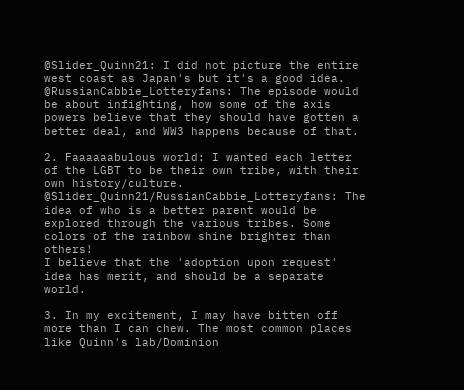@Slider_Quinn21: I did not picture the entire west coast as Japan's but it's a good idea.
@RussianCabbie_Lotteryfans: The episode would be about infighting, how some of the axis powers believe that they should have gotten a better deal, and WW3 happens because of that.

2. Faaaaaabulous world: I wanted each letter of the LGBT to be their own tribe, with their own history/culture.
@Slider_Quinn21/RussianCabbie_Lotteryfans: The idea of who is a better parent would be explored through the various tribes. Some colors of the rainbow shine brighter than others!
I believe that the 'adoption upon request' idea has merit, and should be a separate world.

3. In my excitement, I may have bitten off more than I can chew. The most common places like Quinn's lab/Dominion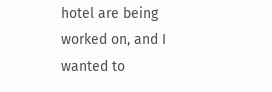hotel are being worked on, and I wanted to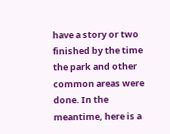have a story or two finished by the time the park and other common areas were done. In the meantime, here is a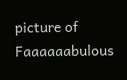picture of Faaaaaabulous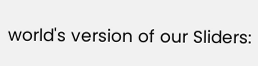world's version of our Sliders: